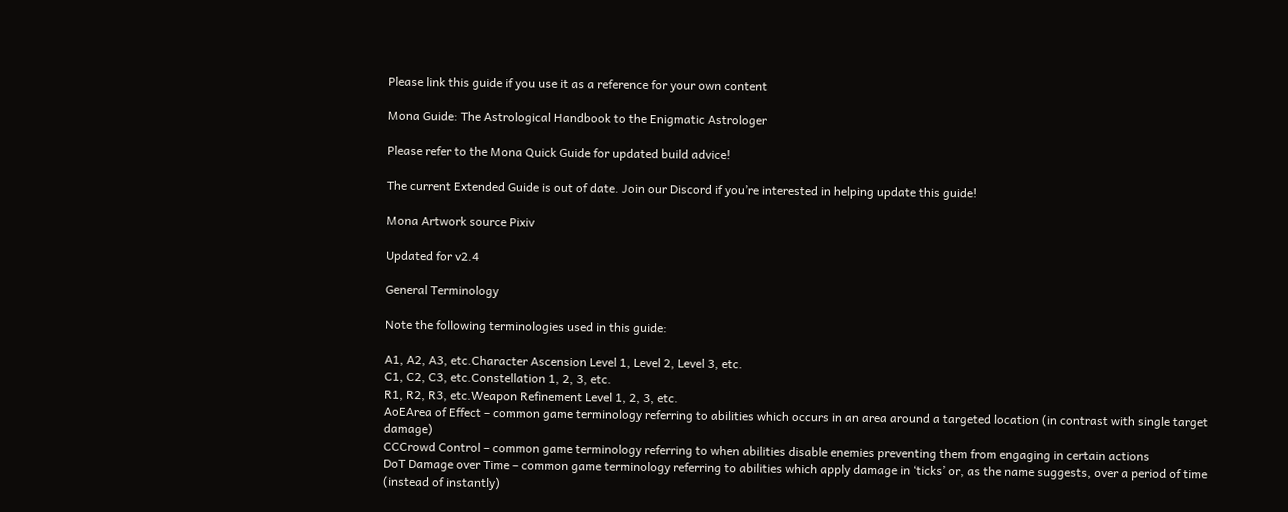Please link this guide if you use it as a reference for your own content

Mona Guide: The Astrological Handbook to the Enigmatic Astrologer

Please refer to the Mona Quick Guide for updated build advice!

The current Extended Guide is out of date. Join our Discord if you’re interested in helping update this guide!

Mona Artwork source Pixiv

Updated for v2.4

General Terminology

Note the following terminologies used in this guide:

A1, A2, A3, etc.Character Ascension Level 1, Level 2, Level 3, etc.
C1, C2, C3, etc.Constellation 1, 2, 3, etc.
R1, R2, R3, etc.Weapon Refinement Level 1, 2, 3, etc.
AoEArea of Effect – common game terminology referring to abilities which occurs in an area around a targeted location (in contrast with single target damage)
CCCrowd Control – common game terminology referring to when abilities disable enemies preventing them from engaging in certain actions
DoT Damage over Time – common game terminology referring to abilities which apply damage in ‘ticks’ or, as the name suggests, over a period of time (instead of instantly)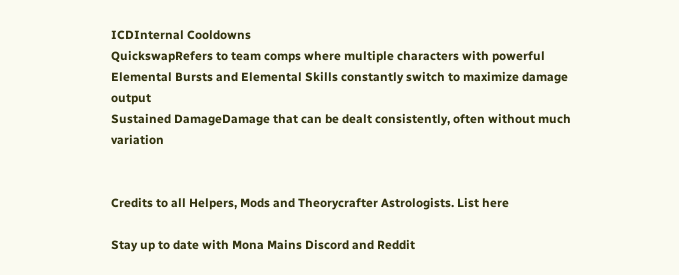ICDInternal Cooldowns
QuickswapRefers to team comps where multiple characters with powerful Elemental Bursts and Elemental Skills constantly switch to maximize damage output
Sustained DamageDamage that can be dealt consistently, often without much variation


Credits to all Helpers, Mods and Theorycrafter Astrologists. List here

Stay up to date with Mona Mains Discord and Reddit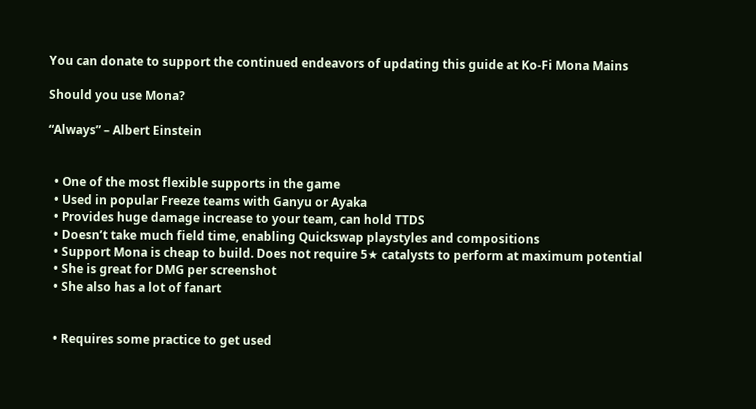You can donate to support the continued endeavors of updating this guide at Ko-Fi Mona Mains

Should you use Mona?

“Always” – Albert Einstein


  • One of the most flexible supports in the game
  • Used in popular Freeze teams with Ganyu or Ayaka
  • Provides huge damage increase to your team, can hold TTDS
  • Doesn’t take much field time, enabling Quickswap playstyles and compositions
  • Support Mona is cheap to build. Does not require 5★ catalysts to perform at maximum potential
  • She is great for DMG per screenshot
  • She also has a lot of fanart


  • Requires some practice to get used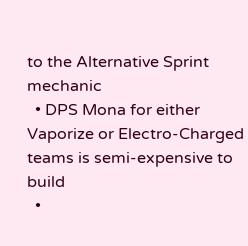to the Alternative Sprint mechanic
  • DPS Mona for either Vaporize or Electro-Charged teams is semi-expensive to build
  •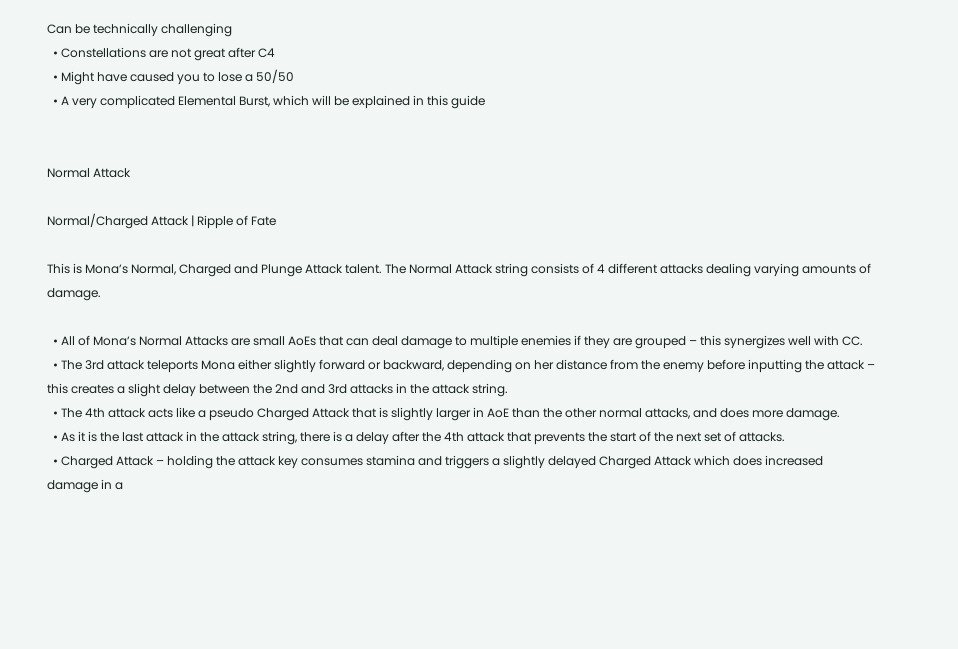Can be technically challenging
  • Constellations are not great after C4
  • Might have caused you to lose a 50/50
  • A very complicated Elemental Burst, which will be explained in this guide


Normal Attack

Normal/Charged Attack | Ripple of Fate

This is Mona’s Normal, Charged and Plunge Attack talent. The Normal Attack string consists of 4 different attacks dealing varying amounts of damage.

  • All of Mona’s Normal Attacks are small AoEs that can deal damage to multiple enemies if they are grouped – this synergizes well with CC.
  • The 3rd attack teleports Mona either slightly forward or backward, depending on her distance from the enemy before inputting the attack – this creates a slight delay between the 2nd and 3rd attacks in the attack string.
  • The 4th attack acts like a pseudo Charged Attack that is slightly larger in AoE than the other normal attacks, and does more damage.
  • As it is the last attack in the attack string, there is a delay after the 4th attack that prevents the start of the next set of attacks.
  • Charged Attack – holding the attack key consumes stamina and triggers a slightly delayed Charged Attack which does increased damage in a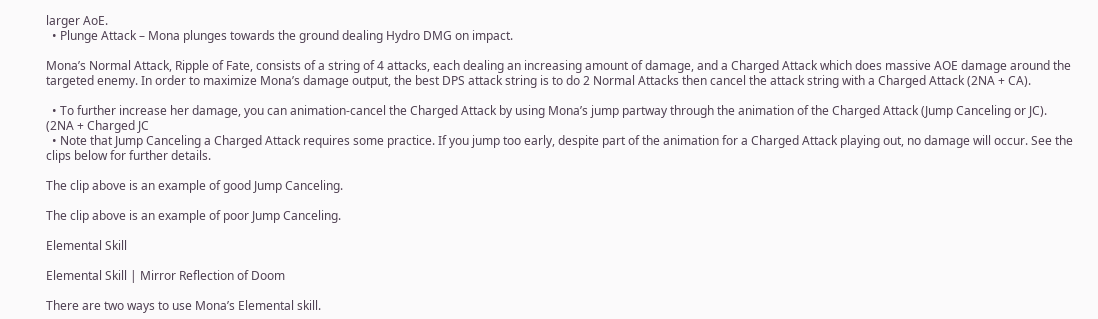larger AoE.
  • Plunge Attack – Mona plunges towards the ground dealing Hydro DMG on impact.

Mona’s Normal Attack, Ripple of Fate, consists of a string of 4 attacks, each dealing an increasing amount of damage, and a Charged Attack which does massive AOE damage around the targeted enemy. In order to maximize Mona’s damage output, the best DPS attack string is to do 2 Normal Attacks then cancel the attack string with a Charged Attack (2NA + CA).

  • To further increase her damage, you can animation-cancel the Charged Attack by using Mona’s jump partway through the animation of the Charged Attack (Jump Canceling or JC). (2NA + Charged JC
  • Note that Jump Canceling a Charged Attack requires some practice. If you jump too early, despite part of the animation for a Charged Attack playing out, no damage will occur. See the clips below for further details.

The clip above is an example of good Jump Canceling.

The clip above is an example of poor Jump Canceling.

Elemental Skill

Elemental Skill | Mirror Reflection of Doom

There are two ways to use Mona’s Elemental skill.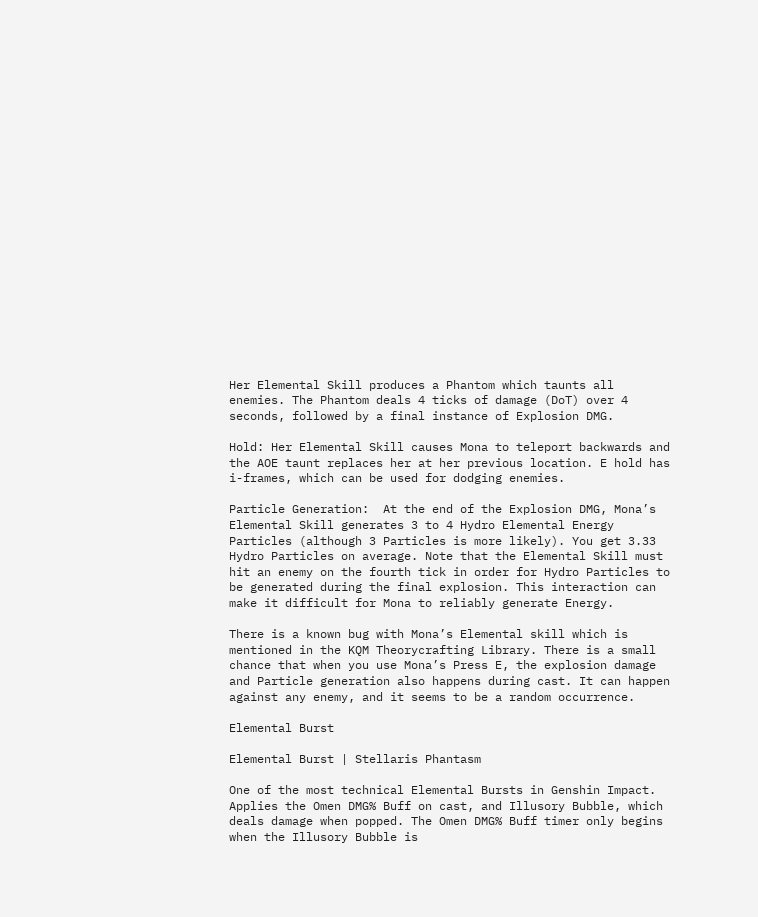Her Elemental Skill produces a Phantom which taunts all enemies. The Phantom deals 4 ticks of damage (DoT) over 4 seconds, followed by a final instance of Explosion DMG.

Hold: Her Elemental Skill causes Mona to teleport backwards and the AOE taunt replaces her at her previous location. E hold has i-frames, which can be used for dodging enemies.

Particle Generation:  At the end of the Explosion DMG, Mona’s Elemental Skill generates 3 to 4 Hydro Elemental Energy Particles (although 3 Particles is more likely). You get 3.33 Hydro Particles on average. Note that the Elemental Skill must hit an enemy on the fourth tick in order for Hydro Particles to be generated during the final explosion. This interaction can make it difficult for Mona to reliably generate Energy.

There is a known bug with Mona’s Elemental skill which is mentioned in the KQM Theorycrafting Library. There is a small chance that when you use Mona’s Press E, the explosion damage and Particle generation also happens during cast. It can happen against any enemy, and it seems to be a random occurrence.

Elemental Burst

Elemental Burst | Stellaris Phantasm

One of the most technical Elemental Bursts in Genshin Impact. Applies the Omen DMG% Buff on cast, and Illusory Bubble, which deals damage when popped. The Omen DMG% Buff timer only begins when the Illusory Bubble is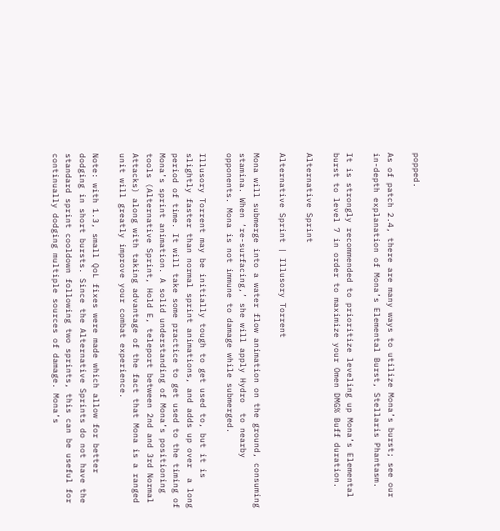popped.

As of patch 2.4, there are many ways to utilize Mona’s burst; see our in-depth explanation of Mona’s Elemental Burst, Stellaris Phantasm.

It is strongly recommended to prioritize leveling up Mona’s Elemental burst to level 7 in order to maximize your Omen DMG% Buff duration.

Alternative Sprint

Alternative Sprint | Illusory Torrent

Mona will submerge into a water flow animation on the ground, consuming stamina. When ‘re-surfacing,’ she will apply Hydro  to nearby opponents. Mona is not immune to damage while submerged.

Illusory Torrent may be initially tough to get used to, but it is slightly faster than normal sprint animations, and adds up over  a long period of time. It will take some practice to get used to the timing of Mona’s sprint animation. A solid understanding of Mona’s positioning tools (Alternative Sprint, Hold E, teleport between 2nd and 3rd Normal Attacks) along with taking advantage of the fact that Mona is a ranged unit will greatly improve your combat experience.

Note: with 1.3, small QoL fixes were made which allow for better dodging in short bursts. Since the Alternative Sprints do not have the standard sprint cooldown following two sprints, this can be useful for continually dodging multiple sources of damage. Mona’s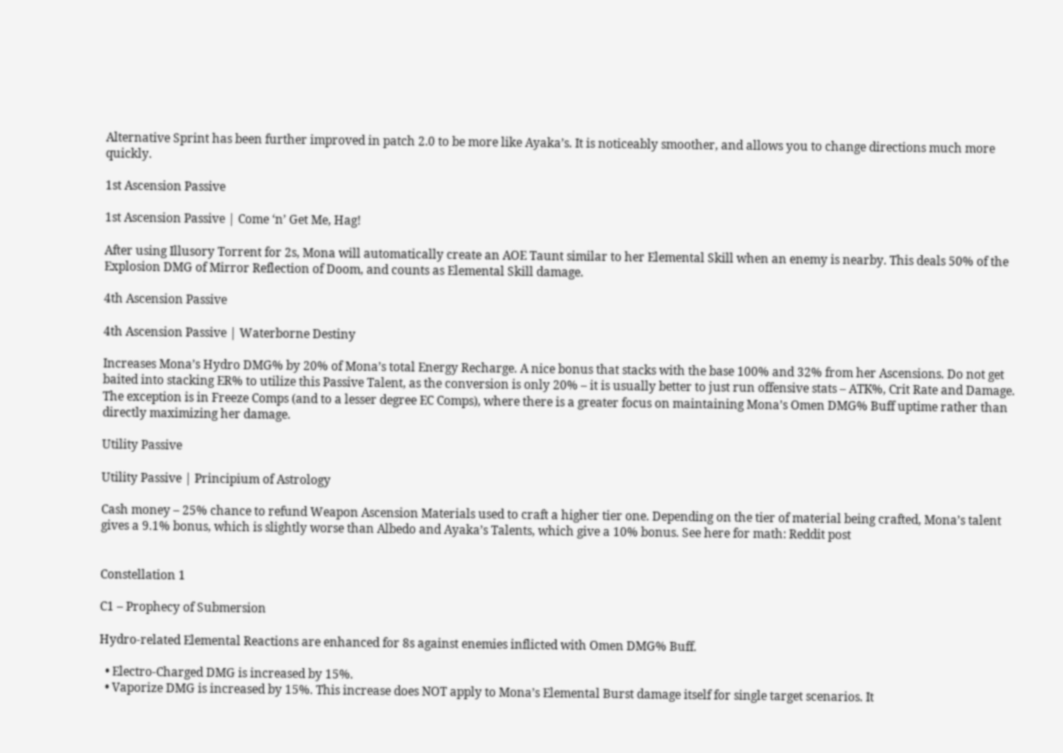Alternative Sprint has been further improved in patch 2.0 to be more like Ayaka’s. It is noticeably smoother, and allows you to change directions much more quickly.

1st Ascension Passive

1st Ascension Passive | Come ‘n’ Get Me, Hag!

After using Illusory Torrent for 2s, Mona will automatically create an AOE Taunt similar to her Elemental Skill when an enemy is nearby. This deals 50% of the Explosion DMG of Mirror Reflection of Doom, and counts as Elemental Skill damage.

4th Ascension Passive

4th Ascension Passive | Waterborne Destiny

Increases Mona’s Hydro DMG% by 20% of Mona’s total Energy Recharge. A nice bonus that stacks with the base 100% and 32% from her Ascensions. Do not get baited into stacking ER% to utilize this Passive Talent, as the conversion is only 20% – it is usually better to just run offensive stats – ATK%, Crit Rate and Damage. The exception is in Freeze Comps (and to a lesser degree EC Comps), where there is a greater focus on maintaining Mona’s Omen DMG% Buff uptime rather than directly maximizing her damage.

Utility Passive

Utility Passive | Principium of Astrology

Cash money – 25% chance to refund Weapon Ascension Materials used to craft a higher tier one. Depending on the tier of material being crafted, Mona’s talent gives a 9.1% bonus, which is slightly worse than Albedo and Ayaka’s Talents, which give a 10% bonus. See here for math: Reddit post


Constellation 1

C1 – Prophecy of Submersion

Hydro-related Elemental Reactions are enhanced for 8s against enemies inflicted with Omen DMG% Buff.

  • Electro-Charged DMG is increased by 15%.
  • Vaporize DMG is increased by 15%. This increase does NOT apply to Mona’s Elemental Burst damage itself for single target scenarios. It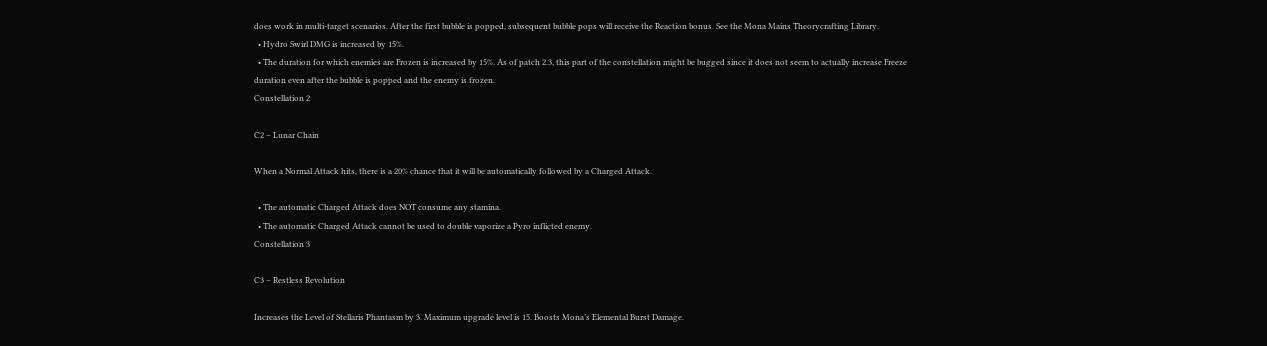does work in multi-target scenarios. After the first bubble is popped, subsequent bubble pops will receive the Reaction bonus. See the Mona Mains Theorycrafting Library.
  • Hydro Swirl DMG is increased by 15%.
  • The duration for which enemies are Frozen is increased by 15%. As of patch 2.3, this part of the constellation might be bugged since it does not seem to actually increase Freeze duration even after the bubble is popped and the enemy is frozen.
Constellation 2

C2 – Lunar Chain

When a Normal Attack hits, there is a 20% chance that it will be automatically followed by a Charged Attack.

  • The automatic Charged Attack does NOT consume any stamina.
  • The automatic Charged Attack cannot be used to double vaporize a Pyro inflicted enemy.
Constellation 3

C3 – Restless Revolution

Increases the Level of Stellaris Phantasm by 3. Maximum upgrade level is 15. Boosts Mona’s Elemental Burst Damage.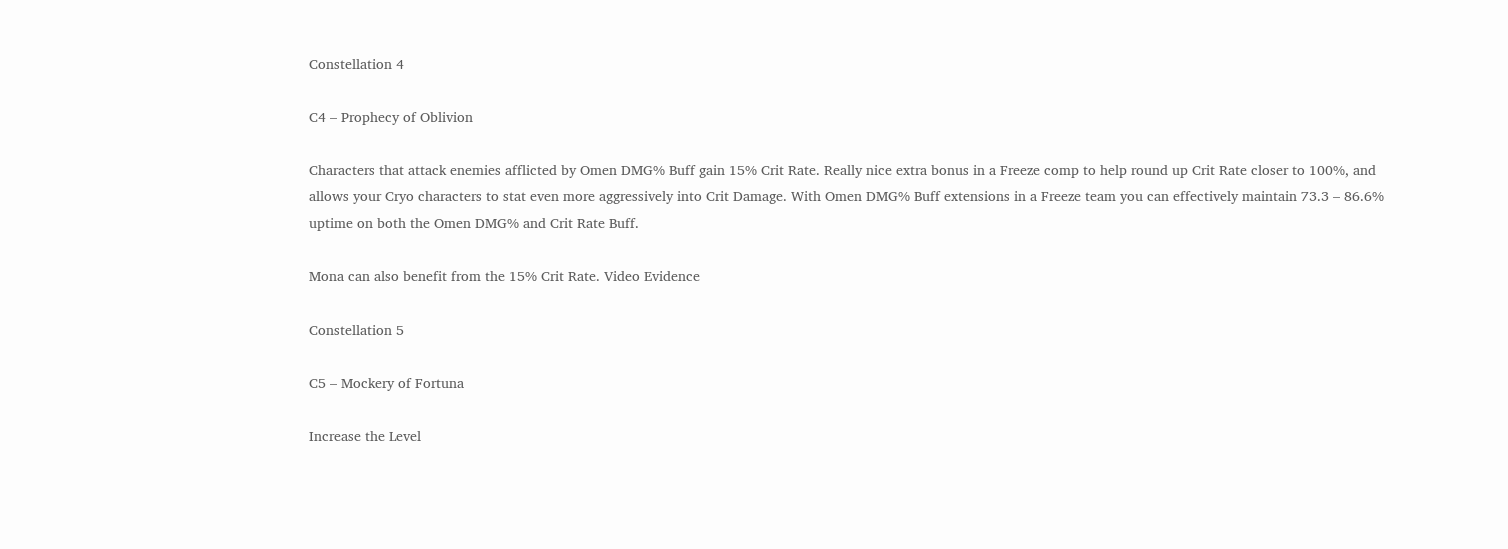Constellation 4

C4 – Prophecy of Oblivion

Characters that attack enemies afflicted by Omen DMG% Buff gain 15% Crit Rate. Really nice extra bonus in a Freeze comp to help round up Crit Rate closer to 100%, and allows your Cryo characters to stat even more aggressively into Crit Damage. With Omen DMG% Buff extensions in a Freeze team you can effectively maintain 73.3 – 86.6% uptime on both the Omen DMG% and Crit Rate Buff.

Mona can also benefit from the 15% Crit Rate. Video Evidence

Constellation 5

C5 – Mockery of Fortuna

Increase the Level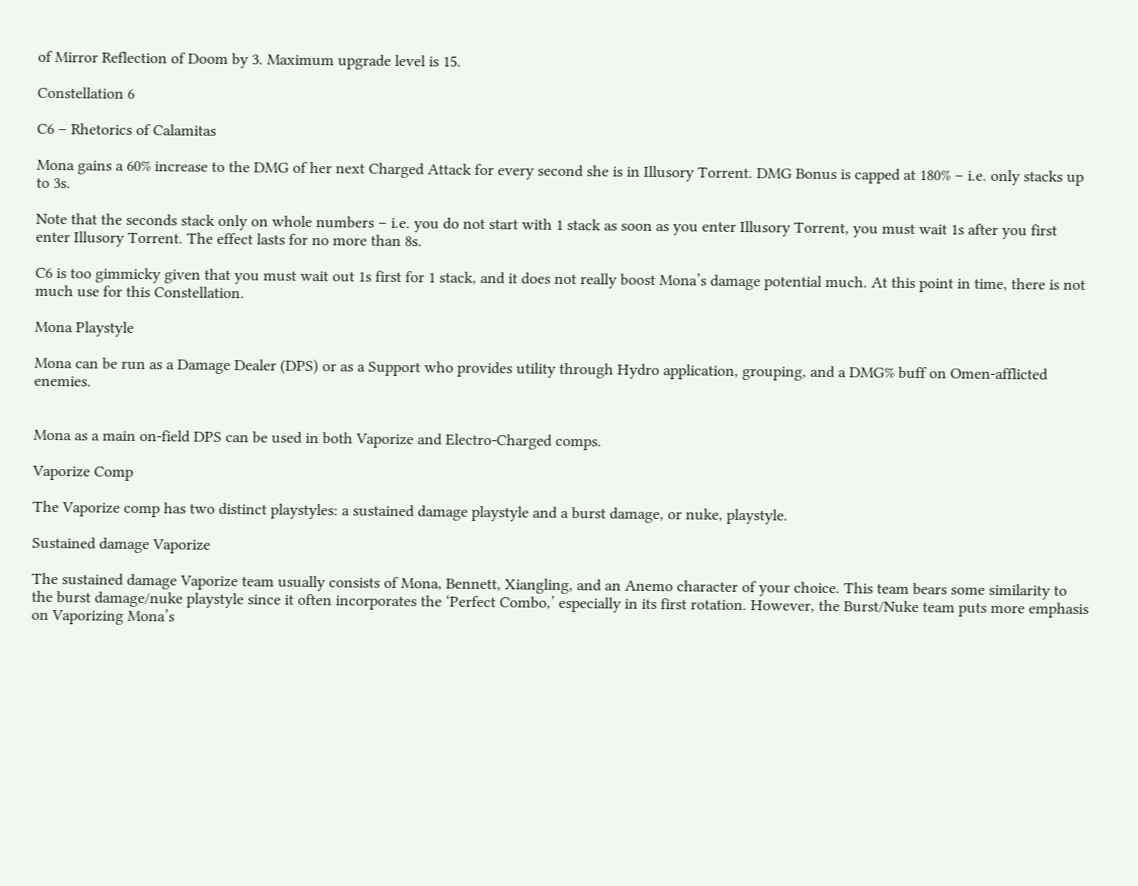of Mirror Reflection of Doom by 3. Maximum upgrade level is 15.

Constellation 6

C6 – Rhetorics of Calamitas

Mona gains a 60% increase to the DMG of her next Charged Attack for every second she is in Illusory Torrent. DMG Bonus is capped at 180% – i.e. only stacks up to 3s.

Note that the seconds stack only on whole numbers – i.e. you do not start with 1 stack as soon as you enter Illusory Torrent, you must wait 1s after you first enter Illusory Torrent. The effect lasts for no more than 8s.

C6 is too gimmicky given that you must wait out 1s first for 1 stack, and it does not really boost Mona’s damage potential much. At this point in time, there is not much use for this Constellation.

Mona Playstyle

Mona can be run as a Damage Dealer (DPS) or as a Support who provides utility through Hydro application, grouping, and a DMG% buff on Omen-afflicted enemies.


Mona as a main on-field DPS can be used in both Vaporize and Electro-Charged comps.

Vaporize Comp

The Vaporize comp has two distinct playstyles: a sustained damage playstyle and a burst damage, or nuke, playstyle.

Sustained damage Vaporize

The sustained damage Vaporize team usually consists of Mona, Bennett, Xiangling, and an Anemo character of your choice. This team bears some similarity to the burst damage/nuke playstyle since it often incorporates the ‘Perfect Combo,’ especially in its first rotation. However, the Burst/Nuke team puts more emphasis on Vaporizing Mona’s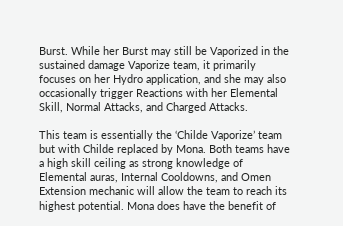Burst. While her Burst may still be Vaporized in the sustained damage Vaporize team, it primarily focuses on her Hydro application, and she may also occasionally trigger Reactions with her Elemental Skill, Normal Attacks, and Charged Attacks.

This team is essentially the ‘Childe Vaporize’ team but with Childe replaced by Mona. Both teams have a high skill ceiling as strong knowledge of Elemental auras, Internal Cooldowns, and Omen Extension mechanic will allow the team to reach its highest potential. Mona does have the benefit of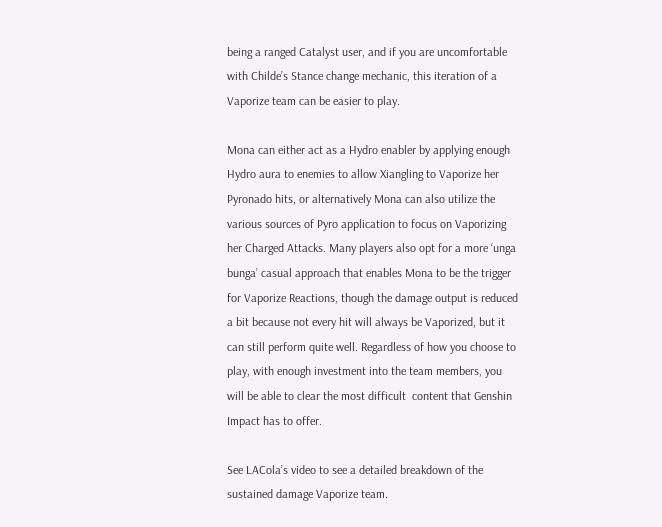being a ranged Catalyst user, and if you are uncomfortable with Childe’s Stance change mechanic, this iteration of a Vaporize team can be easier to play.

Mona can either act as a Hydro enabler by applying enough Hydro aura to enemies to allow Xiangling to Vaporize her Pyronado hits, or alternatively Mona can also utilize the various sources of Pyro application to focus on Vaporizing her Charged Attacks. Many players also opt for a more ‘unga bunga’ casual approach that enables Mona to be the trigger for Vaporize Reactions, though the damage output is reduced a bit because not every hit will always be Vaporized, but it can still perform quite well. Regardless of how you choose to play, with enough investment into the team members, you will be able to clear the most difficult  content that Genshin Impact has to offer.

See LACola’s video to see a detailed breakdown of the sustained damage Vaporize team.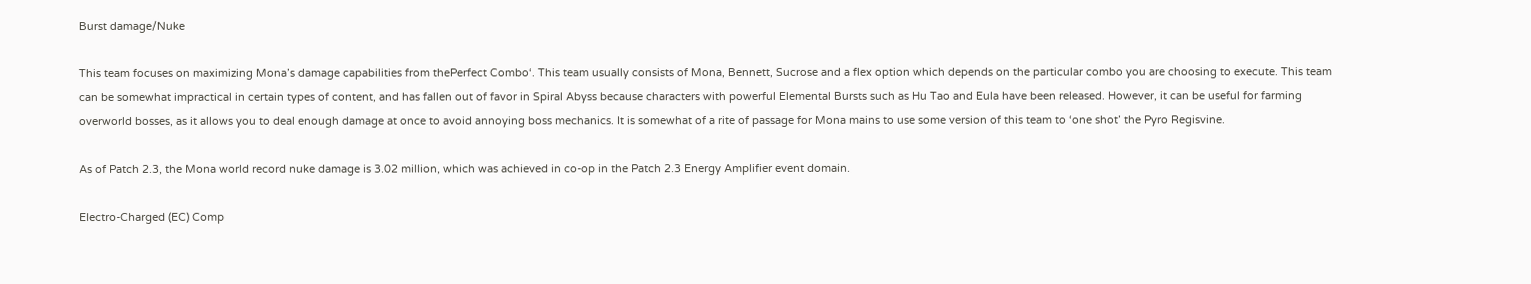Burst damage/Nuke

This team focuses on maximizing Mona’s damage capabilities from thePerfect Combo‘. This team usually consists of Mona, Bennett, Sucrose and a flex option which depends on the particular combo you are choosing to execute. This team can be somewhat impractical in certain types of content, and has fallen out of favor in Spiral Abyss because characters with powerful Elemental Bursts such as Hu Tao and Eula have been released. However, it can be useful for farming overworld bosses, as it allows you to deal enough damage at once to avoid annoying boss mechanics. It is somewhat of a rite of passage for Mona mains to use some version of this team to ‘one shot’ the Pyro Regisvine.

As of Patch 2.3, the Mona world record nuke damage is 3.02 million, which was achieved in co-op in the Patch 2.3 Energy Amplifier event domain.

Electro-Charged (EC) Comp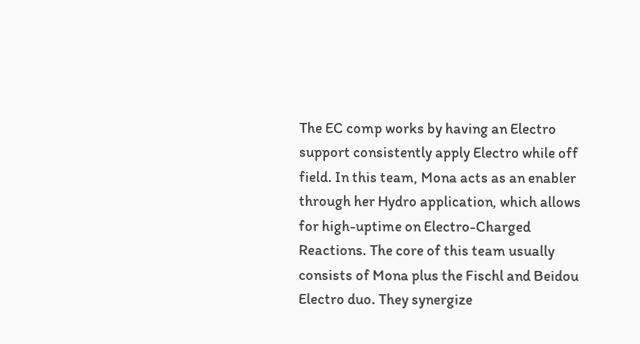The EC comp works by having an Electro support consistently apply Electro while off field. In this team, Mona acts as an enabler through her Hydro application, which allows for high-uptime on Electro-Charged Reactions. The core of this team usually consists of Mona plus the Fischl and Beidou Electro duo. They synergize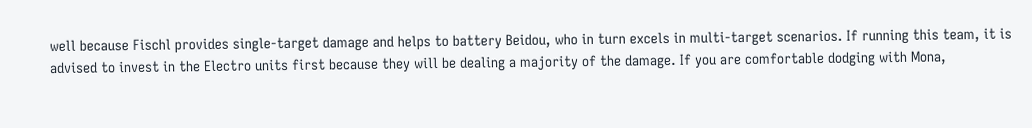well because Fischl provides single-target damage and helps to battery Beidou, who in turn excels in multi-target scenarios. If running this team, it is advised to invest in the Electro units first because they will be dealing a majority of the damage. If you are comfortable dodging with Mona,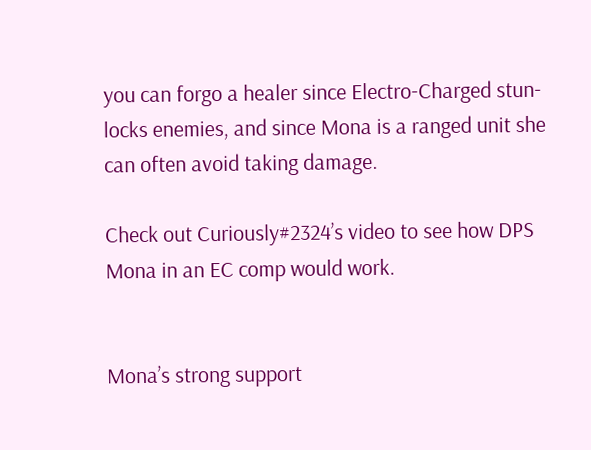you can forgo a healer since Electro-Charged stun-locks enemies, and since Mona is a ranged unit she can often avoid taking damage.

Check out Curiously#2324’s video to see how DPS Mona in an EC comp would work.


Mona’s strong support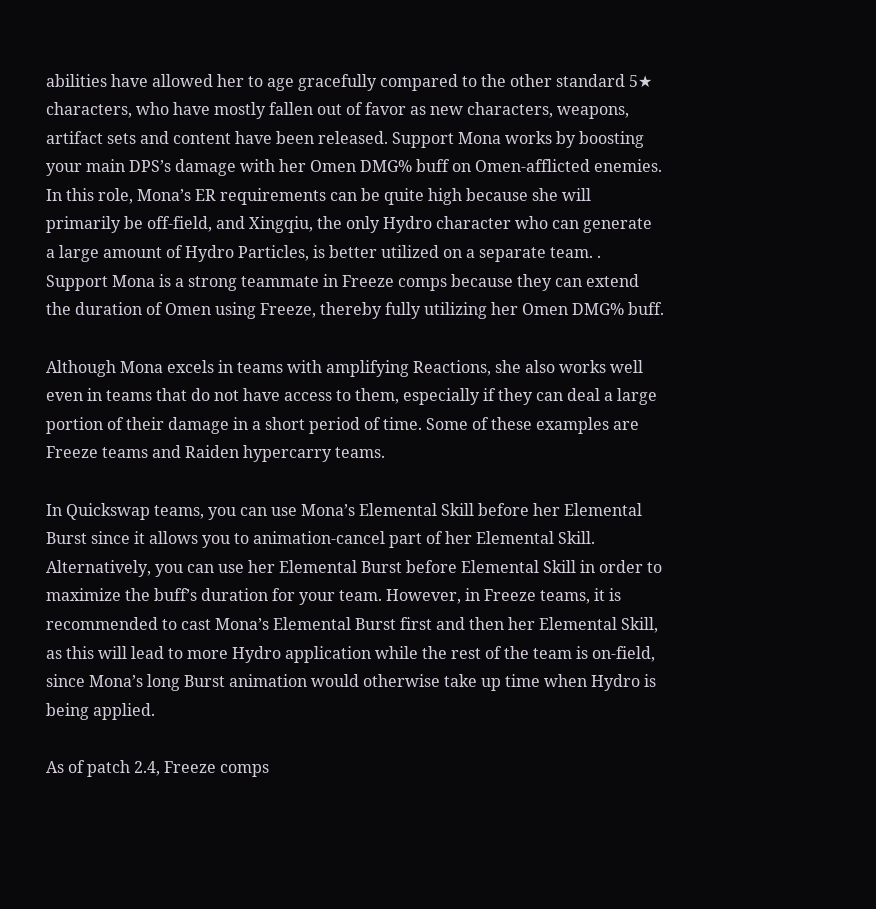abilities have allowed her to age gracefully compared to the other standard 5★ characters, who have mostly fallen out of favor as new characters, weapons, artifact sets and content have been released. Support Mona works by boosting your main DPS’s damage with her Omen DMG% buff on Omen-afflicted enemies. In this role, Mona’s ER requirements can be quite high because she will primarily be off-field, and Xingqiu, the only Hydro character who can generate a large amount of Hydro Particles, is better utilized on a separate team. . Support Mona is a strong teammate in Freeze comps because they can extend the duration of Omen using Freeze, thereby fully utilizing her Omen DMG% buff.

Although Mona excels in teams with amplifying Reactions, she also works well even in teams that do not have access to them, especially if they can deal a large portion of their damage in a short period of time. Some of these examples are Freeze teams and Raiden hypercarry teams.

In Quickswap teams, you can use Mona’s Elemental Skill before her Elemental Burst since it allows you to animation-cancel part of her Elemental Skill. Alternatively, you can use her Elemental Burst before Elemental Skill in order to maximize the buff’s duration for your team. However, in Freeze teams, it is recommended to cast Mona’s Elemental Burst first and then her Elemental Skill, as this will lead to more Hydro application while the rest of the team is on-field, since Mona’s long Burst animation would otherwise take up time when Hydro is being applied.

As of patch 2.4, Freeze comps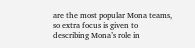are the most popular Mona teams, so extra focus is given to describing Mona’s role in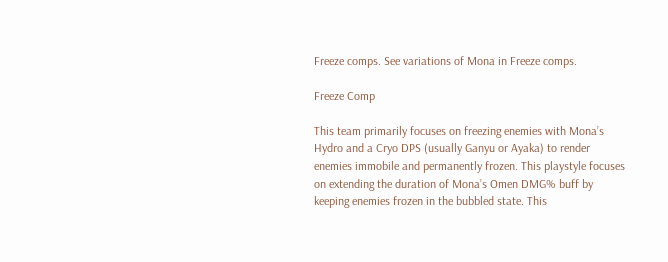Freeze comps. See variations of Mona in Freeze comps.

Freeze Comp

This team primarily focuses on freezing enemies with Mona’s Hydro and a Cryo DPS (usually Ganyu or Ayaka) to render enemies immobile and permanently frozen. This playstyle focuses on extending the duration of Mona’s Omen DMG% buff by keeping enemies frozen in the bubbled state. This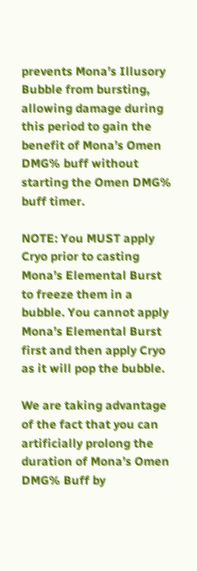prevents Mona’s Illusory Bubble from bursting, allowing damage during this period to gain the benefit of Mona’s Omen DMG% buff without starting the Omen DMG% buff timer.

NOTE: You MUST apply Cryo prior to casting Mona’s Elemental Burst to freeze them in a bubble. You cannot apply Mona’s Elemental Burst first and then apply Cryo as it will pop the bubble.

We are taking advantage of the fact that you can artificially prolong the duration of Mona’s Omen DMG% Buff by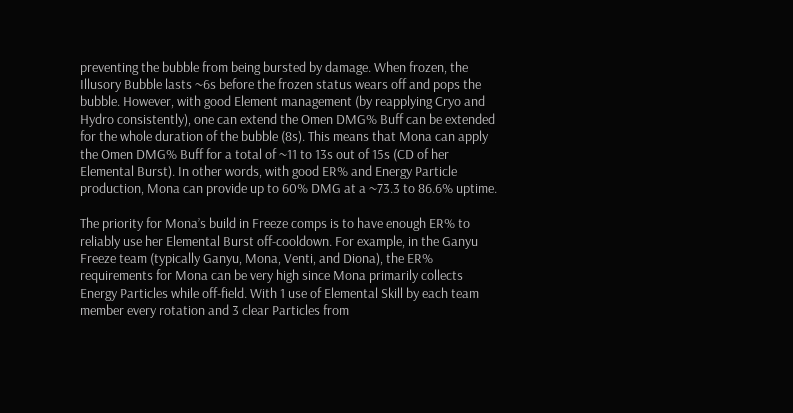preventing the bubble from being bursted by damage. When frozen, the Illusory Bubble lasts ~6s before the frozen status wears off and pops the bubble. However, with good Element management (by reapplying Cryo and Hydro consistently), one can extend the Omen DMG% Buff can be extended for the whole duration of the bubble (8s). This means that Mona can apply the Omen DMG% Buff for a total of ~11 to 13s out of 15s (CD of her Elemental Burst). In other words, with good ER% and Energy Particle production, Mona can provide up to 60% DMG at a ~73.3 to 86.6% uptime.

The priority for Mona’s build in Freeze comps is to have enough ER% to reliably use her Elemental Burst off-cooldown. For example, in the Ganyu Freeze team (typically Ganyu, Mona, Venti, and Diona), the ER% requirements for Mona can be very high since Mona primarily collects Energy Particles while off-field. With 1 use of Elemental Skill by each team member every rotation and 3 clear Particles from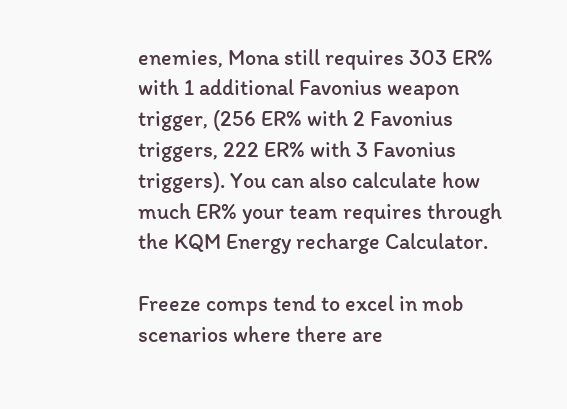enemies, Mona still requires 303 ER% with 1 additional Favonius weapon trigger, (256 ER% with 2 Favonius triggers, 222 ER% with 3 Favonius triggers). You can also calculate how much ER% your team requires through the KQM Energy recharge Calculator.

Freeze comps tend to excel in mob scenarios where there are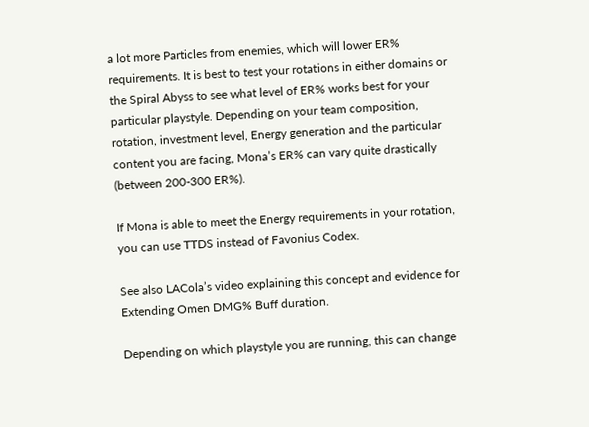a lot more Particles from enemies, which will lower ER% requirements. It is best to test your rotations in either domains or the Spiral Abyss to see what level of ER% works best for your particular playstyle. Depending on your team composition, rotation, investment level, Energy generation and the particular content you are facing, Mona’s ER% can vary quite drastically (between 200-300 ER%).

If Mona is able to meet the Energy requirements in your rotation, you can use TTDS instead of Favonius Codex.

See also LACola’s video explaining this concept and evidence for Extending Omen DMG% Buff duration.

Depending on which playstyle you are running, this can change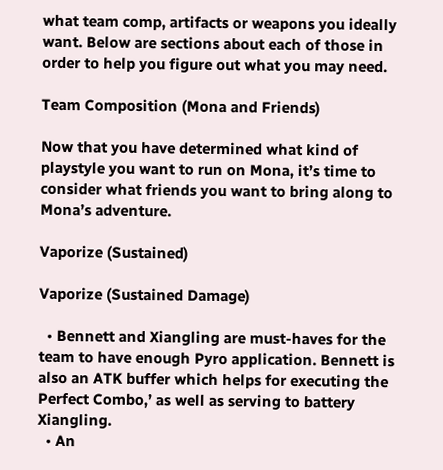what team comp, artifacts or weapons you ideally want. Below are sections about each of those in order to help you figure out what you may need.

Team Composition (Mona and Friends)

Now that you have determined what kind of playstyle you want to run on Mona, it’s time to consider what friends you want to bring along to Mona’s adventure.

Vaporize (Sustained)

Vaporize (Sustained Damage)

  • Bennett and Xiangling are must-haves for the team to have enough Pyro application. Bennett is also an ATK buffer which helps for executing the Perfect Combo,’ as well as serving to battery Xiangling.
  • An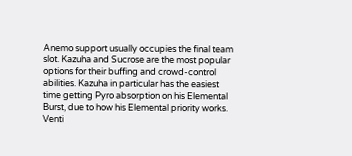Anemo support usually occupies the final team slot. Kazuha and Sucrose are the most popular options for their buffing and crowd-control abilities. Kazuha in particular has the easiest time getting Pyro absorption on his Elemental Burst, due to how his Elemental priority works. Venti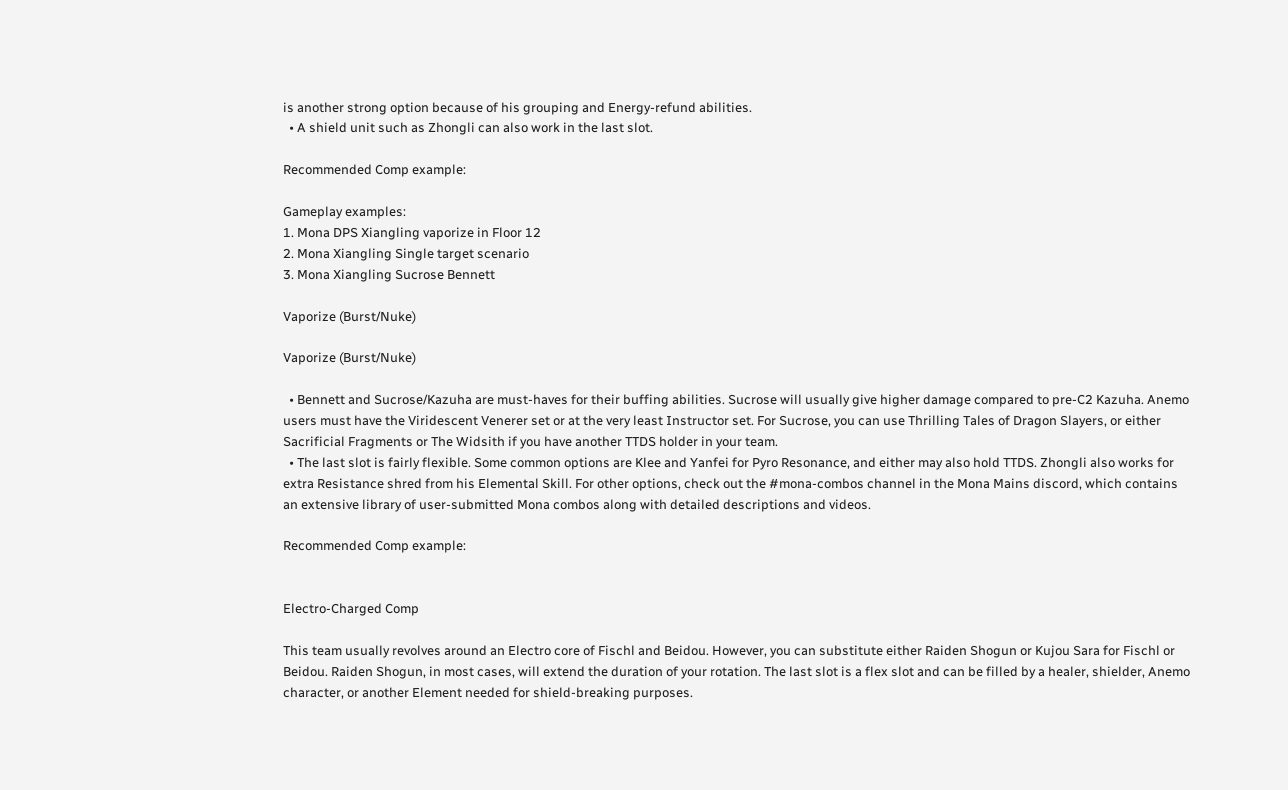is another strong option because of his grouping and Energy-refund abilities.
  • A shield unit such as Zhongli can also work in the last slot.

Recommended Comp example:

Gameplay examples:
1. Mona DPS Xiangling vaporize in Floor 12
2. Mona Xiangling Single target scenario
3. Mona Xiangling Sucrose Bennett

Vaporize (Burst/Nuke)

Vaporize (Burst/Nuke)

  • Bennett and Sucrose/Kazuha are must-haves for their buffing abilities. Sucrose will usually give higher damage compared to pre-C2 Kazuha. Anemo users must have the Viridescent Venerer set or at the very least Instructor set. For Sucrose, you can use Thrilling Tales of Dragon Slayers, or either Sacrificial Fragments or The Widsith if you have another TTDS holder in your team.
  • The last slot is fairly flexible. Some common options are Klee and Yanfei for Pyro Resonance, and either may also hold TTDS. Zhongli also works for extra Resistance shred from his Elemental Skill. For other options, check out the #mona-combos channel in the Mona Mains discord, which contains an extensive library of user-submitted Mona combos along with detailed descriptions and videos.

Recommended Comp example:


Electro-Charged Comp

This team usually revolves around an Electro core of Fischl and Beidou. However, you can substitute either Raiden Shogun or Kujou Sara for Fischl or Beidou. Raiden Shogun, in most cases, will extend the duration of your rotation. The last slot is a flex slot and can be filled by a healer, shielder, Anemo character, or another Element needed for shield-breaking purposes.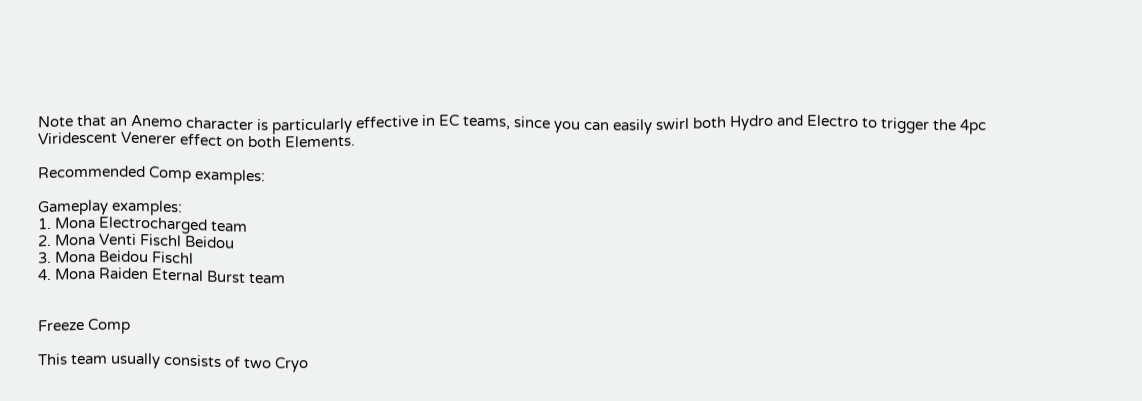Note that an Anemo character is particularly effective in EC teams, since you can easily swirl both Hydro and Electro to trigger the 4pc Viridescent Venerer effect on both Elements.

Recommended Comp examples:

Gameplay examples:
1. Mona Electrocharged team
2. Mona Venti Fischl Beidou
3. Mona Beidou Fischl
4. Mona Raiden Eternal Burst team


Freeze Comp

This team usually consists of two Cryo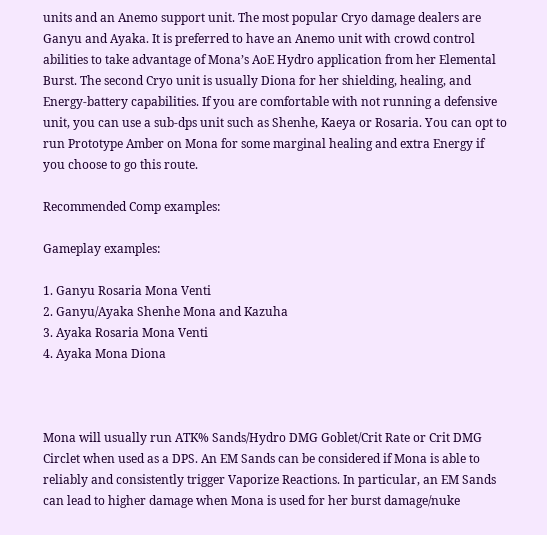units and an Anemo support unit. The most popular Cryo damage dealers are Ganyu and Ayaka. It is preferred to have an Anemo unit with crowd control abilities to take advantage of Mona’s AoE Hydro application from her Elemental Burst. The second Cryo unit is usually Diona for her shielding, healing, and Energy-battery capabilities. If you are comfortable with not running a defensive unit, you can use a sub-dps unit such as Shenhe, Kaeya or Rosaria. You can opt to run Prototype Amber on Mona for some marginal healing and extra Energy if you choose to go this route.

Recommended Comp examples:

Gameplay examples:

1. Ganyu Rosaria Mona Venti
2. Ganyu/Ayaka Shenhe Mona and Kazuha
3. Ayaka Rosaria Mona Venti
4. Ayaka Mona Diona



Mona will usually run ATK% Sands/Hydro DMG Goblet/Crit Rate or Crit DMG Circlet when used as a DPS. An EM Sands can be considered if Mona is able to reliably and consistently trigger Vaporize Reactions. In particular, an EM Sands can lead to higher damage when Mona is used for her burst damage/nuke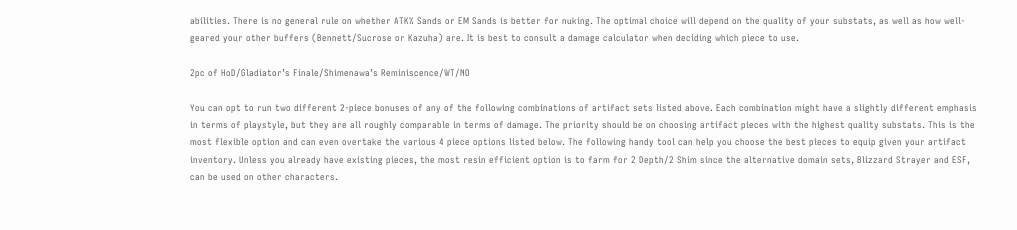abilities. There is no general rule on whether ATK% Sands or EM Sands is better for nuking. The optimal choice will depend on the quality of your substats, as well as how well-geared your other buffers (Bennett/Sucrose or Kazuha) are. It is best to consult a damage calculator when deciding which piece to use.

2pc of HoD/Gladiator’s Finale/Shimenawa’s Reminiscence/WT/NO

You can opt to run two different 2-piece bonuses of any of the following combinations of artifact sets listed above. Each combination might have a slightly different emphasis in terms of playstyle, but they are all roughly comparable in terms of damage. The priority should be on choosing artifact pieces with the highest quality substats. This is the most flexible option and can even overtake the various 4 piece options listed below. The following handy tool can help you choose the best pieces to equip given your artifact inventory. Unless you already have existing pieces, the most resin efficient option is to farm for 2 Depth/2 Shim since the alternative domain sets, Blizzard Strayer and ESF, can be used on other characters.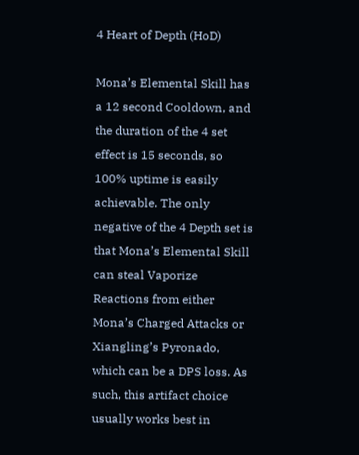4 Heart of Depth (HoD)

Mona’s Elemental Skill has a 12 second Cooldown, and the duration of the 4 set effect is 15 seconds, so 100% uptime is easily achievable. The only negative of the 4 Depth set is that Mona’s Elemental Skill can steal Vaporize Reactions from either Mona’s Charged Attacks or Xiangling’s Pyronado, which can be a DPS loss. As such, this artifact choice usually works best in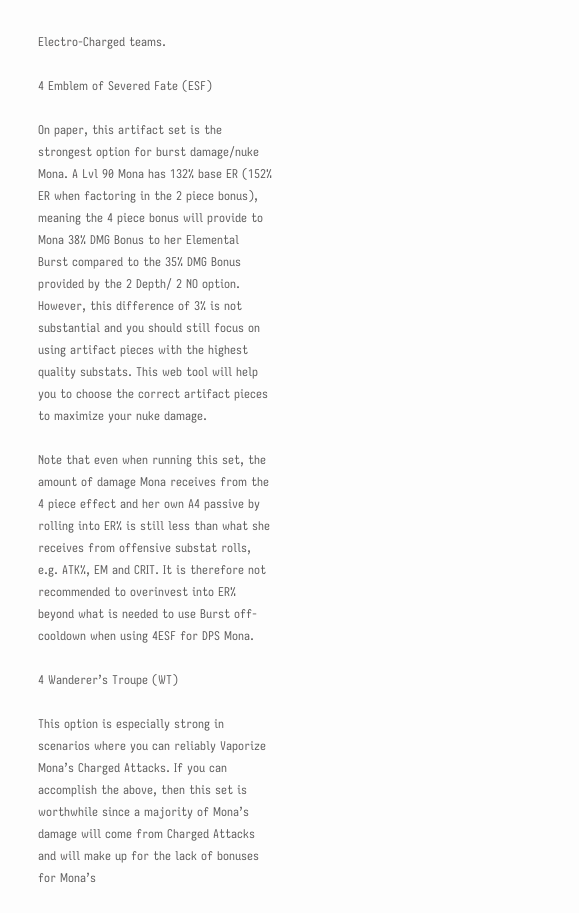Electro-Charged teams.

4 Emblem of Severed Fate (ESF)

On paper, this artifact set is the strongest option for burst damage/nuke Mona. A Lvl 90 Mona has 132% base ER (152% ER when factoring in the 2 piece bonus), meaning the 4 piece bonus will provide to Mona 38% DMG Bonus to her Elemental Burst compared to the 35% DMG Bonus provided by the 2 Depth/ 2 NO option. However, this difference of 3% is not substantial and you should still focus on using artifact pieces with the highest quality substats. This web tool will help you to choose the correct artifact pieces to maximize your nuke damage.

Note that even when running this set, the amount of damage Mona receives from the 4 piece effect and her own A4 passive by rolling into ER% is still less than what she receives from offensive substat rolls, e.g. ATK%, EM and CRIT. It is therefore not recommended to overinvest into ER% beyond what is needed to use Burst off-cooldown when using 4ESF for DPS Mona.

4 Wanderer’s Troupe (WT)

This option is especially strong in scenarios where you can reliably Vaporize Mona’s Charged Attacks. If you can accomplish the above, then this set is worthwhile since a majority of Mona’s damage will come from Charged Attacks and will make up for the lack of bonuses for Mona’s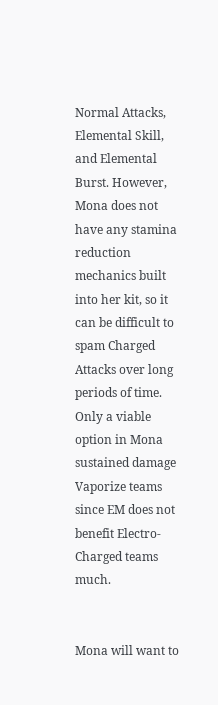Normal Attacks, Elemental Skill, and Elemental Burst. However, Mona does not have any stamina reduction mechanics built into her kit, so it can be difficult to spam Charged Attacks over long periods of time. Only a viable option in Mona sustained damage Vaporize teams since EM does not benefit Electro-Charged teams much.


Mona will want to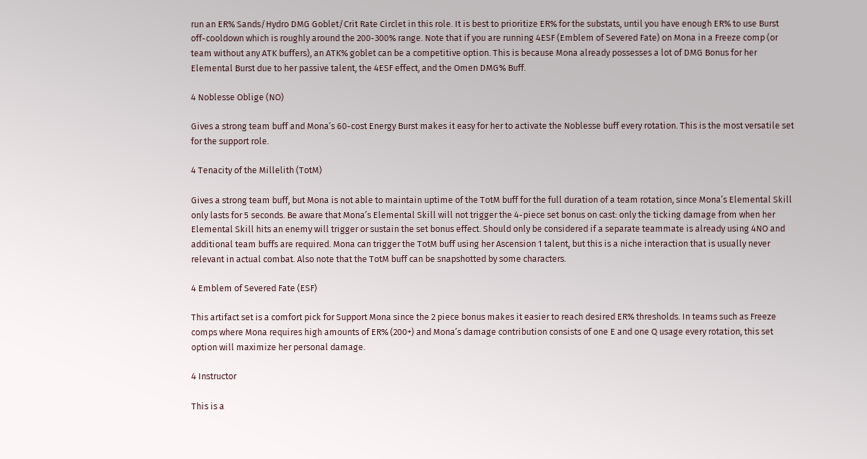run an ER% Sands/Hydro DMG Goblet/Crit Rate Circlet in this role. It is best to prioritize ER% for the substats, until you have enough ER% to use Burst off-cooldown which is roughly around the 200-300% range. Note that if you are running 4ESF (Emblem of Severed Fate) on Mona in a Freeze comp (or team without any ATK buffers), an ATK% goblet can be a competitive option. This is because Mona already possesses a lot of DMG Bonus for her Elemental Burst due to her passive talent, the 4ESF effect, and the Omen DMG% Buff.

4 Noblesse Oblige (NO)

Gives a strong team buff and Mona’s 60-cost Energy Burst makes it easy for her to activate the Noblesse buff every rotation. This is the most versatile set for the support role.

4 Tenacity of the Millelith (TotM)

Gives a strong team buff, but Mona is not able to maintain uptime of the TotM buff for the full duration of a team rotation, since Mona’s Elemental Skill only lasts for 5 seconds. Be aware that Mona’s Elemental Skill will not trigger the 4-piece set bonus on cast: only the ticking damage from when her Elemental Skill hits an enemy will trigger or sustain the set bonus effect. Should only be considered if a separate teammate is already using 4NO and additional team buffs are required. Mona can trigger the TotM buff using her Ascension 1 talent, but this is a niche interaction that is usually never relevant in actual combat. Also note that the TotM buff can be snapshotted by some characters.

4 Emblem of Severed Fate (ESF)

This artifact set is a comfort pick for Support Mona since the 2 piece bonus makes it easier to reach desired ER% thresholds. In teams such as Freeze comps where Mona requires high amounts of ER% (200+) and Mona’s damage contribution consists of one E and one Q usage every rotation, this set option will maximize her personal damage.

4 Instructor

This is a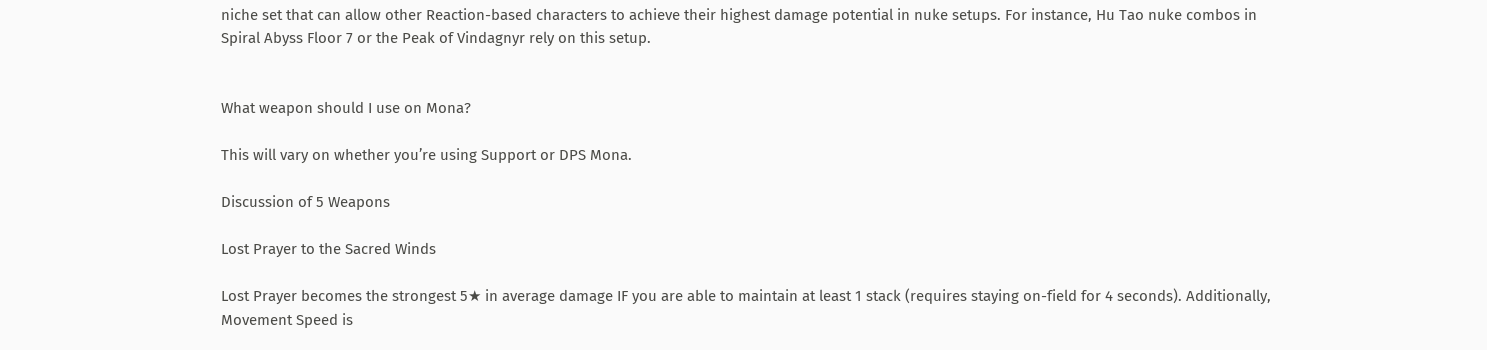niche set that can allow other Reaction-based characters to achieve their highest damage potential in nuke setups. For instance, Hu Tao nuke combos in Spiral Abyss Floor 7 or the Peak of Vindagnyr rely on this setup.


What weapon should I use on Mona?

This will vary on whether you’re using Support or DPS Mona.

Discussion of 5 Weapons

Lost Prayer to the Sacred Winds

Lost Prayer becomes the strongest 5★ in average damage IF you are able to maintain at least 1 stack (requires staying on-field for 4 seconds). Additionally, Movement Speed is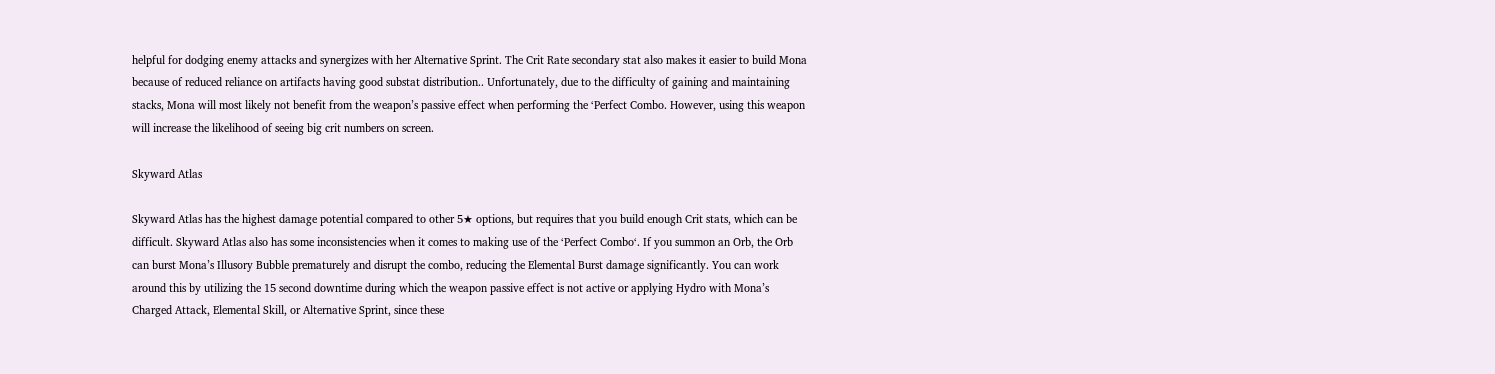helpful for dodging enemy attacks and synergizes with her Alternative Sprint. The Crit Rate secondary stat also makes it easier to build Mona because of reduced reliance on artifacts having good substat distribution.. Unfortunately, due to the difficulty of gaining and maintaining stacks, Mona will most likely not benefit from the weapon’s passive effect when performing the ‘Perfect Combo. However, using this weapon will increase the likelihood of seeing big crit numbers on screen.

Skyward Atlas

Skyward Atlas has the highest damage potential compared to other 5★ options, but requires that you build enough Crit stats, which can be difficult. Skyward Atlas also has some inconsistencies when it comes to making use of the ‘Perfect Combo‘. If you summon an Orb, the Orb can burst Mona’s Illusory Bubble prematurely and disrupt the combo, reducing the Elemental Burst damage significantly. You can work around this by utilizing the 15 second downtime during which the weapon passive effect is not active or applying Hydro with Mona’s Charged Attack, Elemental Skill, or Alternative Sprint, since these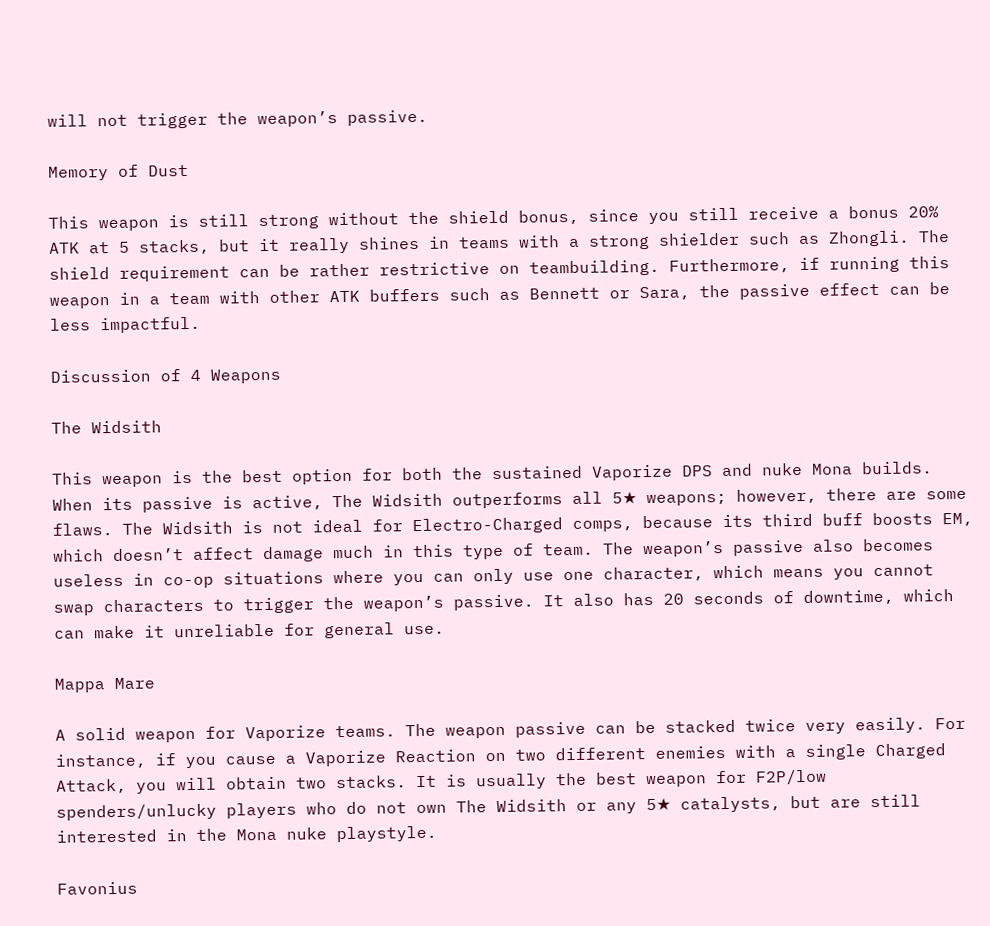will not trigger the weapon’s passive.

Memory of Dust

This weapon is still strong without the shield bonus, since you still receive a bonus 20% ATK at 5 stacks, but it really shines in teams with a strong shielder such as Zhongli. The shield requirement can be rather restrictive on teambuilding. Furthermore, if running this weapon in a team with other ATK buffers such as Bennett or Sara, the passive effect can be less impactful.

Discussion of 4 Weapons

The Widsith

This weapon is the best option for both the sustained Vaporize DPS and nuke Mona builds. When its passive is active, The Widsith outperforms all 5★ weapons; however, there are some flaws. The Widsith is not ideal for Electro-Charged comps, because its third buff boosts EM, which doesn’t affect damage much in this type of team. The weapon’s passive also becomes useless in co-op situations where you can only use one character, which means you cannot swap characters to trigger the weapon’s passive. It also has 20 seconds of downtime, which can make it unreliable for general use.

Mappa Mare

A solid weapon for Vaporize teams. The weapon passive can be stacked twice very easily. For instance, if you cause a Vaporize Reaction on two different enemies with a single Charged Attack, you will obtain two stacks. It is usually the best weapon for F2P/low spenders/unlucky players who do not own The Widsith or any 5★ catalysts, but are still interested in the Mona nuke playstyle.

Favonius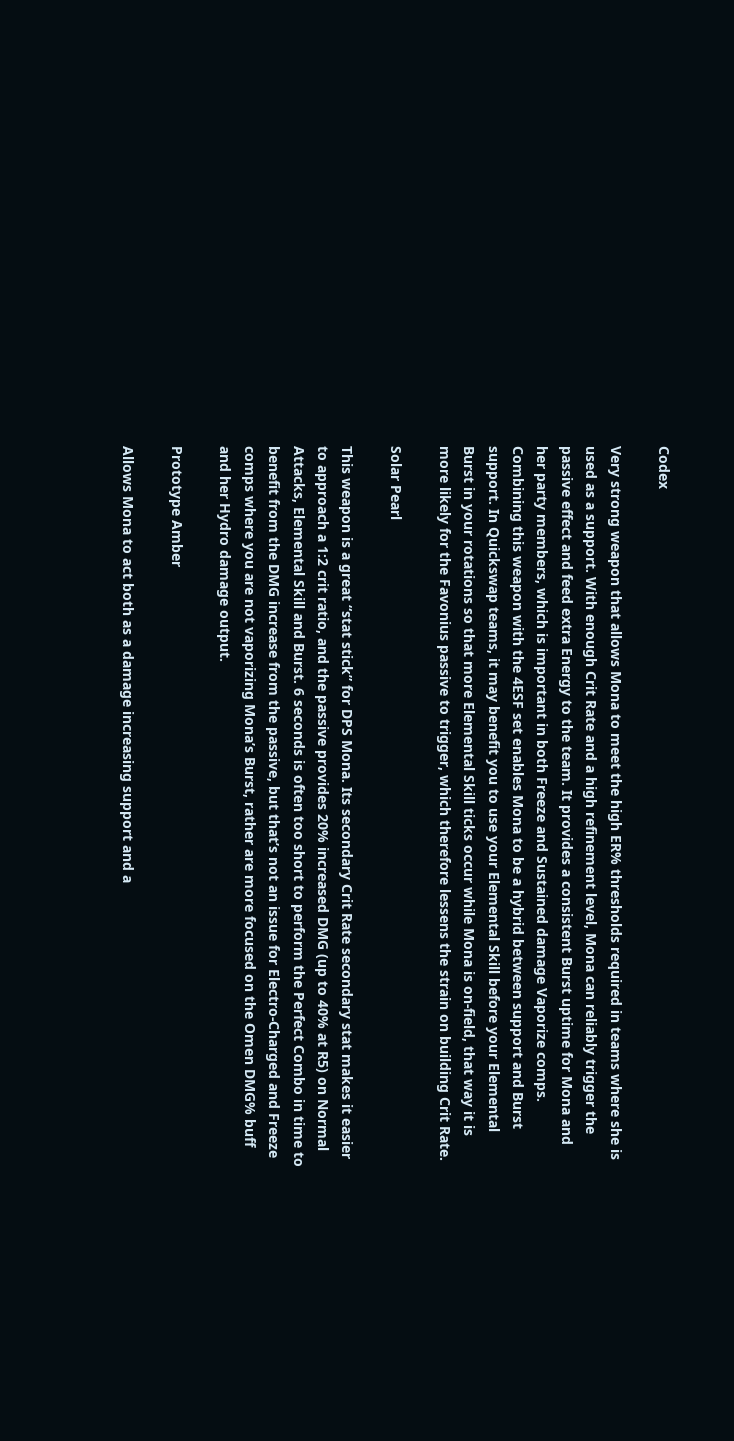Codex

Very strong weapon that allows Mona to meet the high ER% thresholds required in teams where she is used as a support. With enough Crit Rate and a high refinement level, Mona can reliably trigger the passive effect and feed extra Energy to the team. It provides a consistent Burst uptime for Mona and her party members, which is important in both Freeze and Sustained damage Vaporize comps.  Combining this weapon with the 4ESF set enables Mona to be a hybrid between support and Burst support. In Quickswap teams, it may benefit you to use your Elemental Skill before your Elemental Burst in your rotations so that more Elemental Skill ticks occur while Mona is on-field, that way it is more likely for the Favonius passive to trigger, which therefore lessens the strain on building Crit Rate.

Solar Pearl

This weapon is a great “stat stick” for DPS Mona. Its secondary Crit Rate secondary stat makes it easier to approach a 1:2 crit ratio, and the passive provides 20% increased DMG (up to 40% at R5) on Normal Attacks, Elemental Skill and Burst. 6 seconds is often too short to perform the Perfect Combo in time to benefit from the DMG increase from the passive, but that’s not an issue for Electro-Charged and Freeze comps where you are not vaporizing Mona’s Burst, rather are more focused on the Omen DMG% buff and her Hydro damage output.

Prototype Amber

Allows Mona to act both as a damage increasing support and a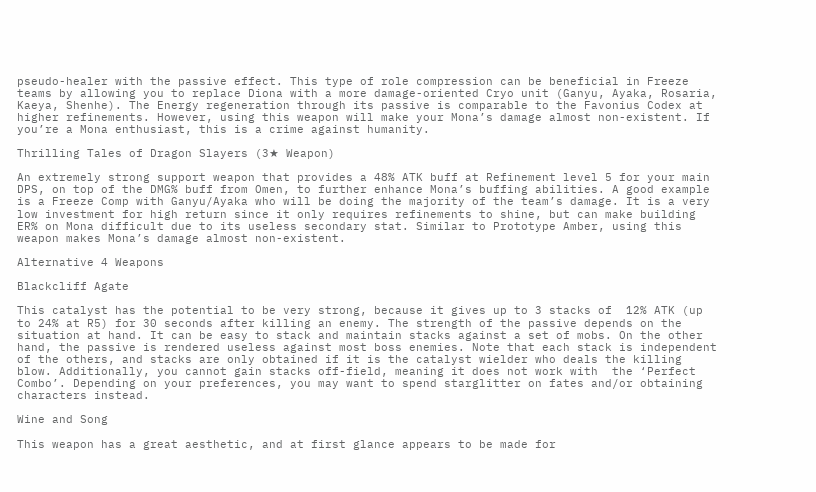pseudo-healer with the passive effect. This type of role compression can be beneficial in Freeze teams by allowing you to replace Diona with a more damage-oriented Cryo unit (Ganyu, Ayaka, Rosaria, Kaeya, Shenhe). The Energy regeneration through its passive is comparable to the Favonius Codex at higher refinements. However, using this weapon will make your Mona’s damage almost non-existent. If you’re a Mona enthusiast, this is a crime against humanity.

Thrilling Tales of Dragon Slayers (3★ Weapon)

An extremely strong support weapon that provides a 48% ATK buff at Refinement level 5 for your main DPS, on top of the DMG% buff from Omen, to further enhance Mona’s buffing abilities. A good example is a Freeze Comp with Ganyu/Ayaka who will be doing the majority of the team’s damage. It is a very low investment for high return since it only requires refinements to shine, but can make building ER% on Mona difficult due to its useless secondary stat. Similar to Prototype Amber, using this weapon makes Mona’s damage almost non-existent.

Alternative 4 Weapons

Blackcliff Agate

This catalyst has the potential to be very strong, because it gives up to 3 stacks of  12% ATK (up to 24% at R5) for 30 seconds after killing an enemy. The strength of the passive depends on the situation at hand. It can be easy to stack and maintain stacks against a set of mobs. On the other hand, the passive is rendered useless against most boss enemies. Note that each stack is independent of the others, and stacks are only obtained if it is the catalyst wielder who deals the killing blow. Additionally, you cannot gain stacks off-field, meaning it does not work with  the ‘Perfect Combo’. Depending on your preferences, you may want to spend starglitter on fates and/or obtaining characters instead.

Wine and Song

This weapon has a great aesthetic, and at first glance appears to be made for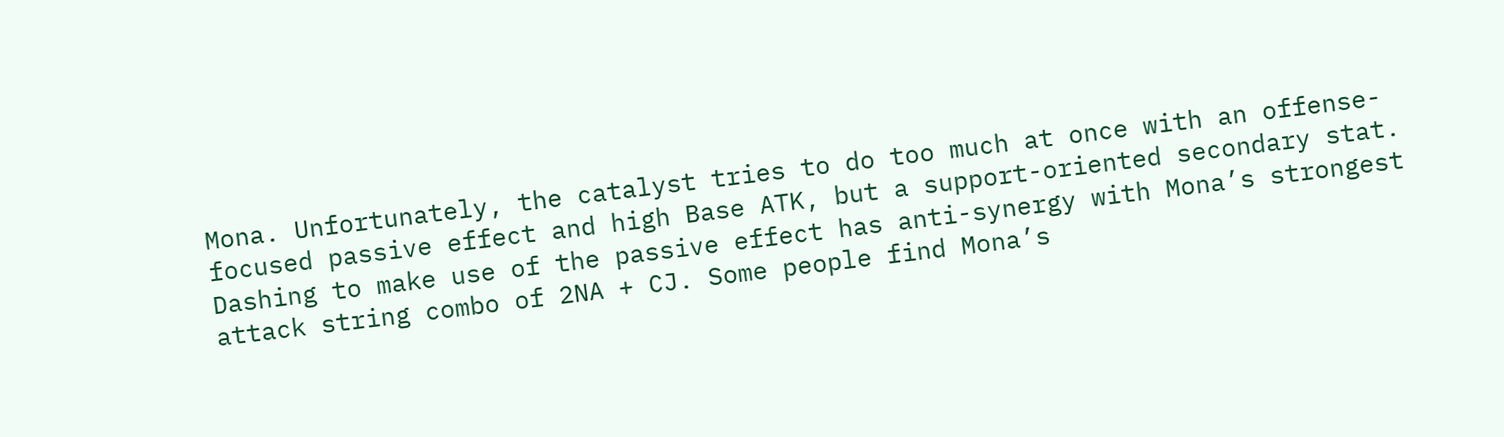Mona. Unfortunately, the catalyst tries to do too much at once with an offense-focused passive effect and high Base ATK, but a support-oriented secondary stat. Dashing to make use of the passive effect has anti-synergy with Mona’s strongest attack string combo of 2NA + CJ. Some people find Mona’s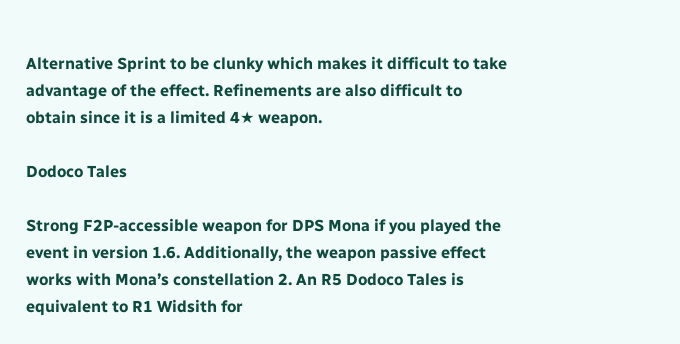Alternative Sprint to be clunky which makes it difficult to take advantage of the effect. Refinements are also difficult to obtain since it is a limited 4★ weapon.

Dodoco Tales

Strong F2P-accessible weapon for DPS Mona if you played the event in version 1.6. Additionally, the weapon passive effect works with Mona’s constellation 2. An R5 Dodoco Tales is equivalent to R1 Widsith for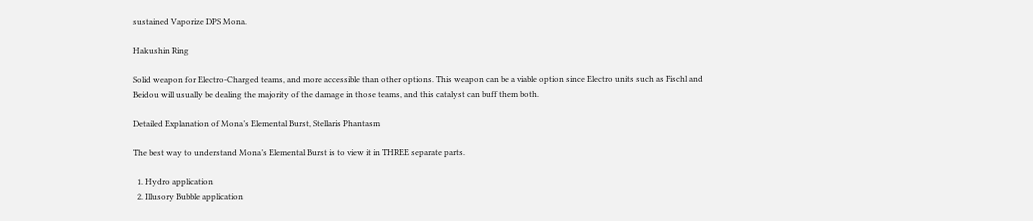sustained Vaporize DPS Mona.

Hakushin Ring

Solid weapon for Electro-Charged teams, and more accessible than other options. This weapon can be a viable option since Electro units such as Fischl and Beidou will usually be dealing the majority of the damage in those teams, and this catalyst can buff them both.

Detailed Explanation of Mona’s Elemental Burst, Stellaris Phantasm

The best way to understand Mona’s Elemental Burst is to view it in THREE separate parts.

  1. Hydro application
  2. Illusory Bubble application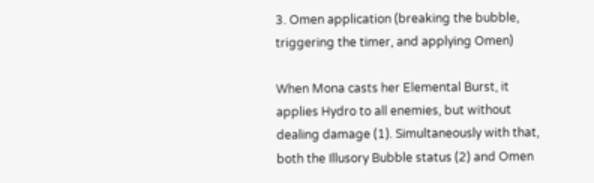3. Omen application (breaking the bubble, triggering the timer, and applying Omen)

When Mona casts her Elemental Burst, it applies Hydro to all enemies, but without dealing damage (1). Simultaneously with that, both the Illusory Bubble status (2) and Omen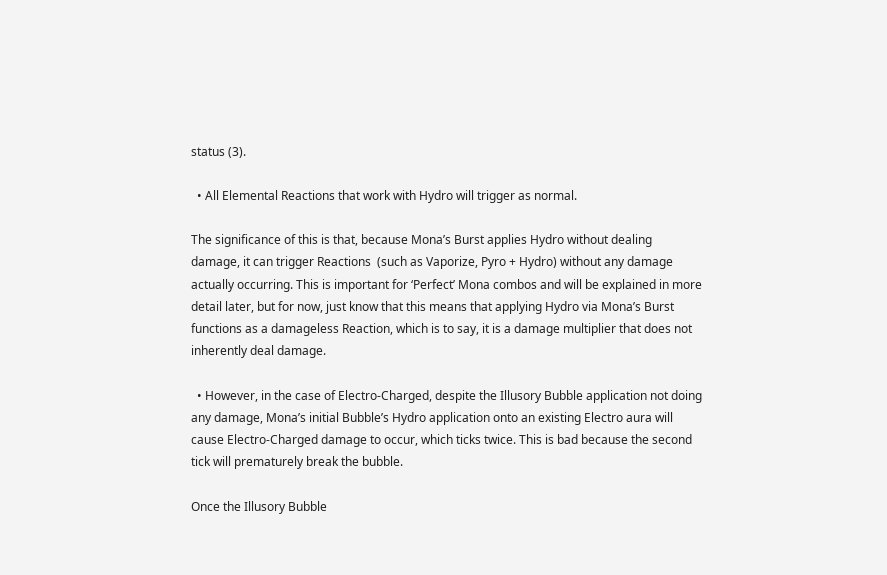status (3).

  • All Elemental Reactions that work with Hydro will trigger as normal.

The significance of this is that, because Mona’s Burst applies Hydro without dealing damage, it can trigger Reactions  (such as Vaporize, Pyro + Hydro) without any damage actually occurring. This is important for ‘Perfect’ Mona combos and will be explained in more detail later, but for now, just know that this means that applying Hydro via Mona’s Burst functions as a damageless Reaction, which is to say, it is a damage multiplier that does not inherently deal damage.

  • However, in the case of Electro-Charged, despite the Illusory Bubble application not doing any damage, Mona’s initial Bubble’s Hydro application onto an existing Electro aura will cause Electro-Charged damage to occur, which ticks twice. This is bad because the second tick will prematurely break the bubble.

Once the Illusory Bubble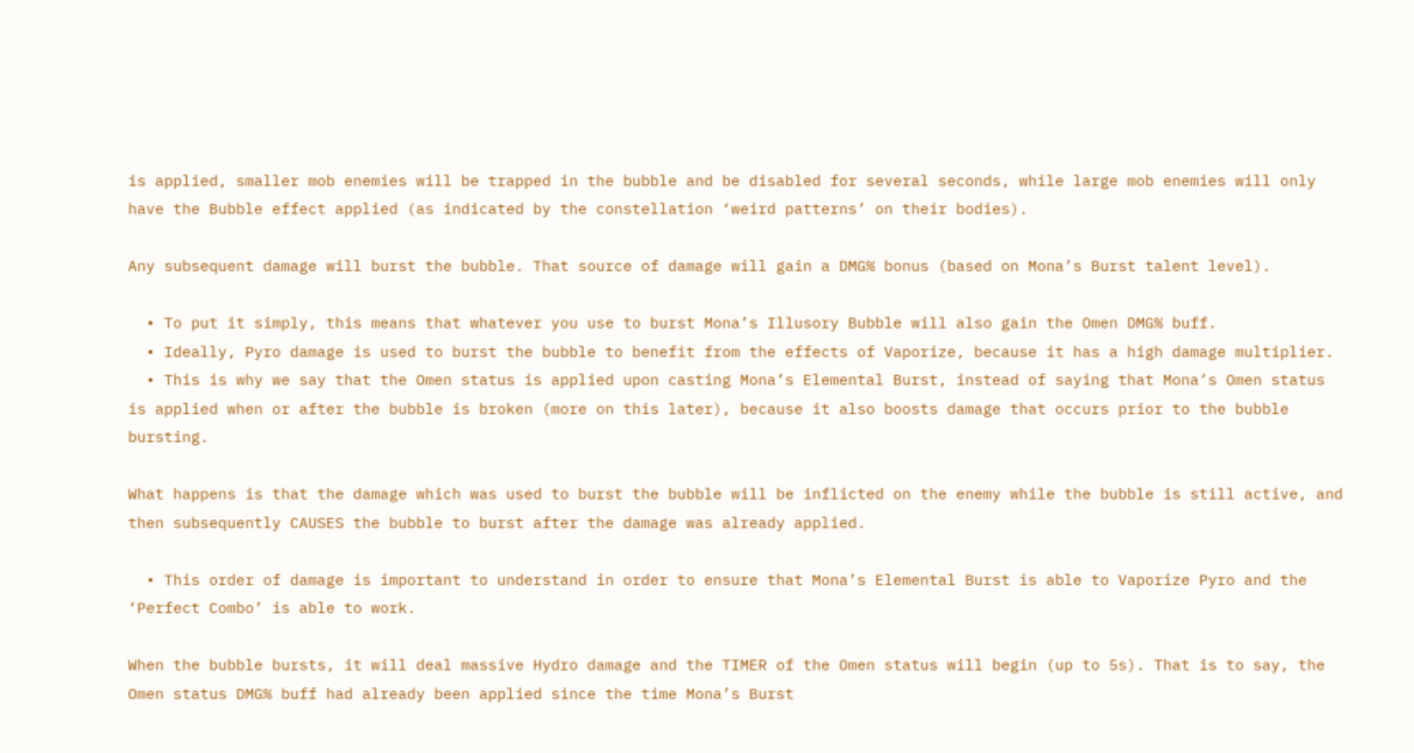is applied, smaller mob enemies will be trapped in the bubble and be disabled for several seconds, while large mob enemies will only have the Bubble effect applied (as indicated by the constellation ‘weird patterns’ on their bodies).

Any subsequent damage will burst the bubble. That source of damage will gain a DMG% bonus (based on Mona’s Burst talent level).

  • To put it simply, this means that whatever you use to burst Mona’s Illusory Bubble will also gain the Omen DMG% buff.
  • Ideally, Pyro damage is used to burst the bubble to benefit from the effects of Vaporize, because it has a high damage multiplier.
  • This is why we say that the Omen status is applied upon casting Mona’s Elemental Burst, instead of saying that Mona’s Omen status is applied when or after the bubble is broken (more on this later), because it also boosts damage that occurs prior to the bubble bursting.

What happens is that the damage which was used to burst the bubble will be inflicted on the enemy while the bubble is still active, and then subsequently CAUSES the bubble to burst after the damage was already applied.

  • This order of damage is important to understand in order to ensure that Mona’s Elemental Burst is able to Vaporize Pyro and the ‘Perfect Combo’ is able to work.

When the bubble bursts, it will deal massive Hydro damage and the TIMER of the Omen status will begin (up to 5s). That is to say, the Omen status DMG% buff had already been applied since the time Mona’s Burst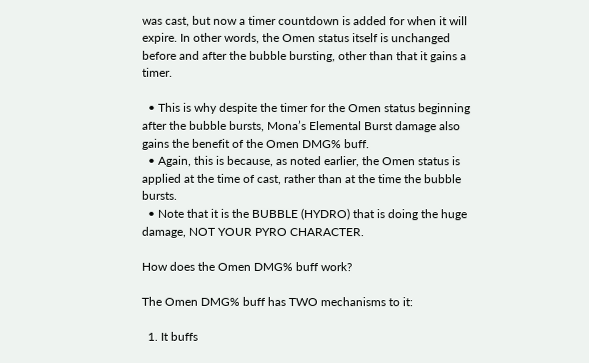was cast, but now a timer countdown is added for when it will expire. In other words, the Omen status itself is unchanged before and after the bubble bursting, other than that it gains a timer.

  • This is why despite the timer for the Omen status beginning after the bubble bursts, Mona’s Elemental Burst damage also gains the benefit of the Omen DMG% buff.
  • Again, this is because, as noted earlier, the Omen status is applied at the time of cast, rather than at the time the bubble bursts.
  • Note that it is the BUBBLE (HYDRO) that is doing the huge damage, NOT YOUR PYRO CHARACTER.

How does the Omen DMG% buff work?

The Omen DMG% buff has TWO mechanisms to it:

  1. It buffs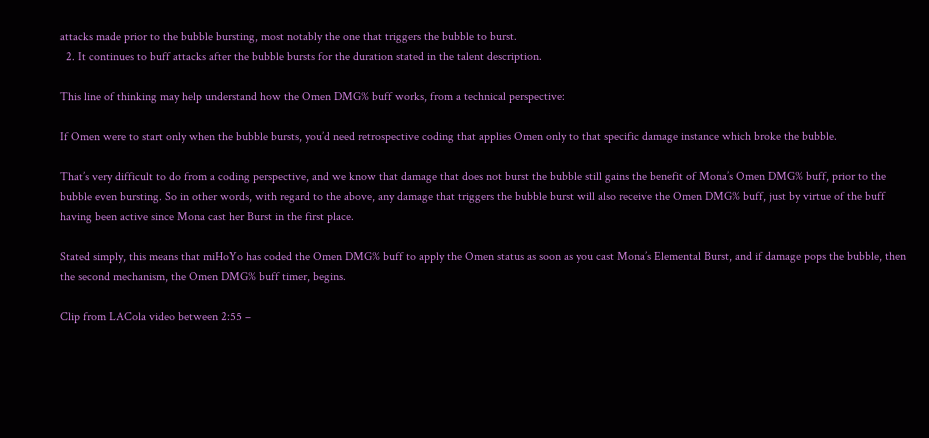attacks made prior to the bubble bursting, most notably the one that triggers the bubble to burst.
  2. It continues to buff attacks after the bubble bursts for the duration stated in the talent description.

This line of thinking may help understand how the Omen DMG% buff works, from a technical perspective:

If Omen were to start only when the bubble bursts, you’d need retrospective coding that applies Omen only to that specific damage instance which broke the bubble.

That’s very difficult to do from a coding perspective, and we know that damage that does not burst the bubble still gains the benefit of Mona’s Omen DMG% buff, prior to the bubble even bursting. So in other words, with regard to the above, any damage that triggers the bubble burst will also receive the Omen DMG% buff, just by virtue of the buff having been active since Mona cast her Burst in the first place.

Stated simply, this means that miHoYo has coded the Omen DMG% buff to apply the Omen status as soon as you cast Mona’s Elemental Burst, and if damage pops the bubble, then the second mechanism, the Omen DMG% buff timer, begins.

Clip from LACola video between 2:55 –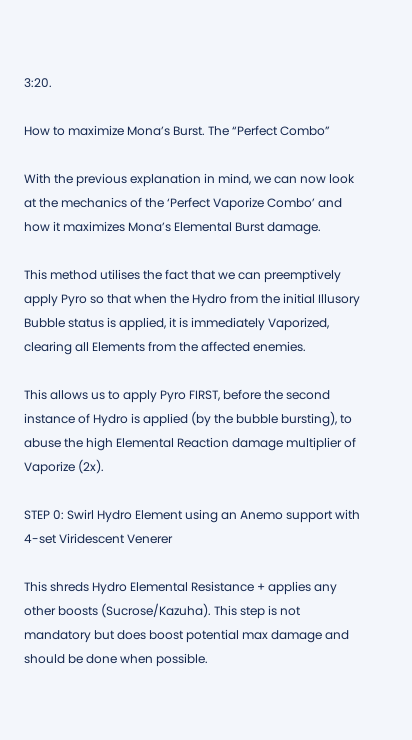3:20.

How to maximize Mona’s Burst. The “Perfect Combo”

With the previous explanation in mind, we can now look at the mechanics of the ‘Perfect Vaporize Combo’ and how it maximizes Mona’s Elemental Burst damage.

This method utilises the fact that we can preemptively apply Pyro so that when the Hydro from the initial Illusory Bubble status is applied, it is immediately Vaporized, clearing all Elements from the affected enemies.

This allows us to apply Pyro FIRST, before the second instance of Hydro is applied (by the bubble bursting), to abuse the high Elemental Reaction damage multiplier of Vaporize (2x).

STEP 0: Swirl Hydro Element using an Anemo support with 4-set Viridescent Venerer

This shreds Hydro Elemental Resistance + applies any other boosts (Sucrose/Kazuha). This step is not mandatory but does boost potential max damage and should be done when possible.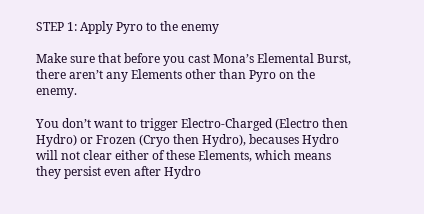STEP 1: Apply Pyro to the enemy

Make sure that before you cast Mona’s Elemental Burst, there aren’t any Elements other than Pyro on the enemy.

You don’t want to trigger Electro-Charged (Electro then Hydro) or Frozen (Cryo then Hydro), becauses Hydro will not clear either of these Elements, which means they persist even after Hydro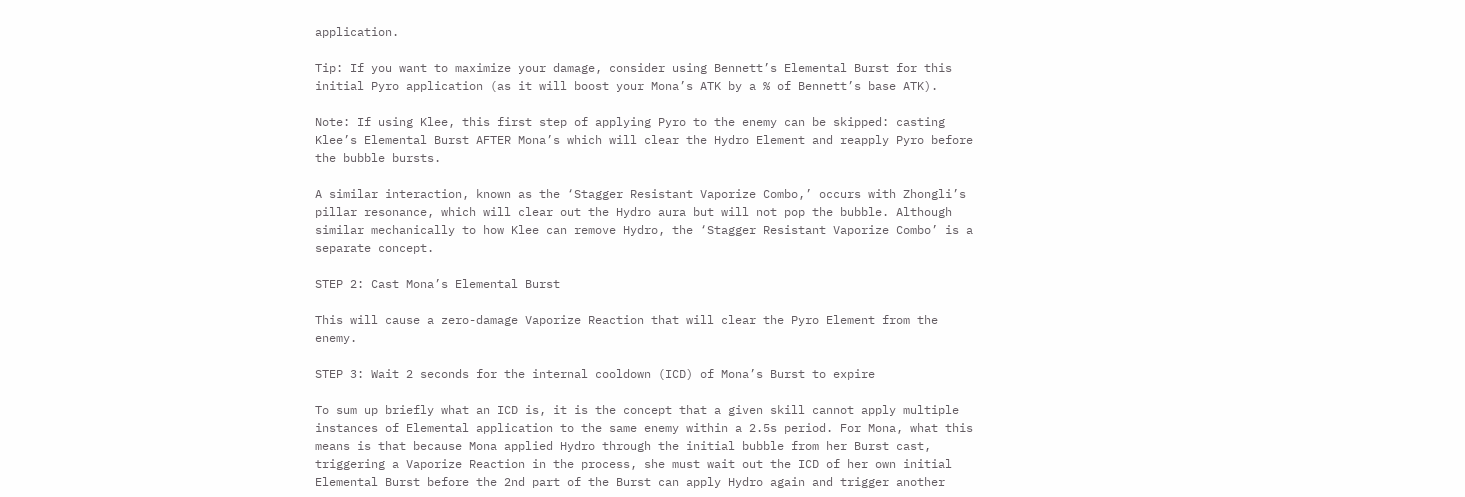application.

Tip: If you want to maximize your damage, consider using Bennett’s Elemental Burst for this initial Pyro application (as it will boost your Mona’s ATK by a % of Bennett’s base ATK).

Note: If using Klee, this first step of applying Pyro to the enemy can be skipped: casting Klee’s Elemental Burst AFTER Mona’s which will clear the Hydro Element and reapply Pyro before the bubble bursts.

A similar interaction, known as the ‘Stagger Resistant Vaporize Combo,’ occurs with Zhongli’s pillar resonance, which will clear out the Hydro aura but will not pop the bubble. Although similar mechanically to how Klee can remove Hydro, the ‘Stagger Resistant Vaporize Combo’ is a separate concept.

STEP 2: Cast Mona’s Elemental Burst

This will cause a zero-damage Vaporize Reaction that will clear the Pyro Element from the enemy.

STEP 3: Wait 2 seconds for the internal cooldown (ICD) of Mona’s Burst to expire

To sum up briefly what an ICD is, it is the concept that a given skill cannot apply multiple instances of Elemental application to the same enemy within a 2.5s period. For Mona, what this means is that because Mona applied Hydro through the initial bubble from her Burst cast, triggering a Vaporize Reaction in the process, she must wait out the ICD of her own initial Elemental Burst before the 2nd part of the Burst can apply Hydro again and trigger another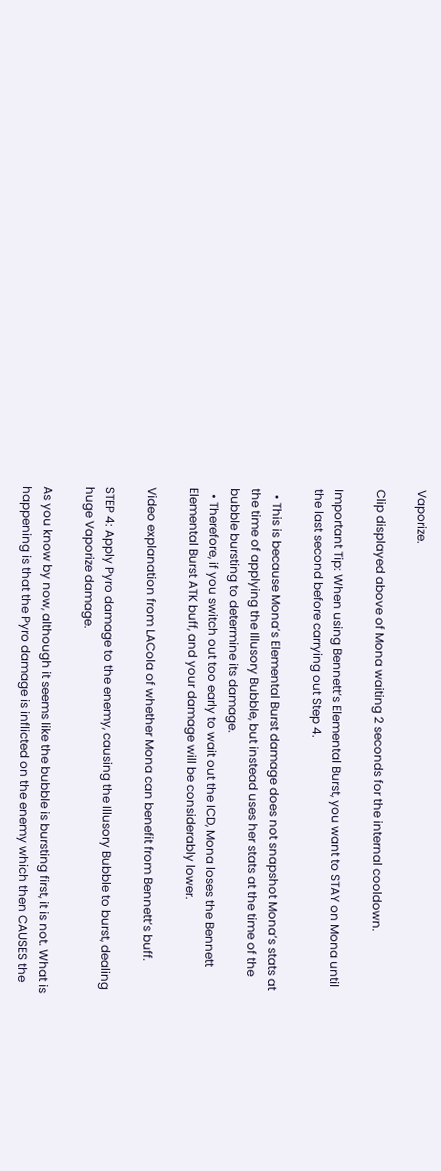Vaporize.

Clip displayed above of Mona waiting 2 seconds for the internal cooldown.

Important Tip: When using Bennett’s Elemental Burst, you want to STAY on Mona until the last second before carrying out Step 4.

  • This is because Mona’s Elemental Burst damage does not snapshot Mona’s stats at the time of applying the Illusory Bubble, but instead uses her stats at the time of the bubble bursting to determine its damage.
  • Therefore, if you switch out too early to wait out the ICD, Mona loses the Bennett Elemental Burst ATK buff, and your damage will be considerably lower.

Video explanation from LACola of whether Mona can benefit from Bennett’s buff.

STEP 4: Apply Pyro damage to the enemy, causing the Illusory Bubble to burst, dealing huge Vaporize damage.

As you know by now, although it seems like the bubble is bursting first, it is not. What is happening is that the Pyro damage is inflicted on the enemy which then CAUSES the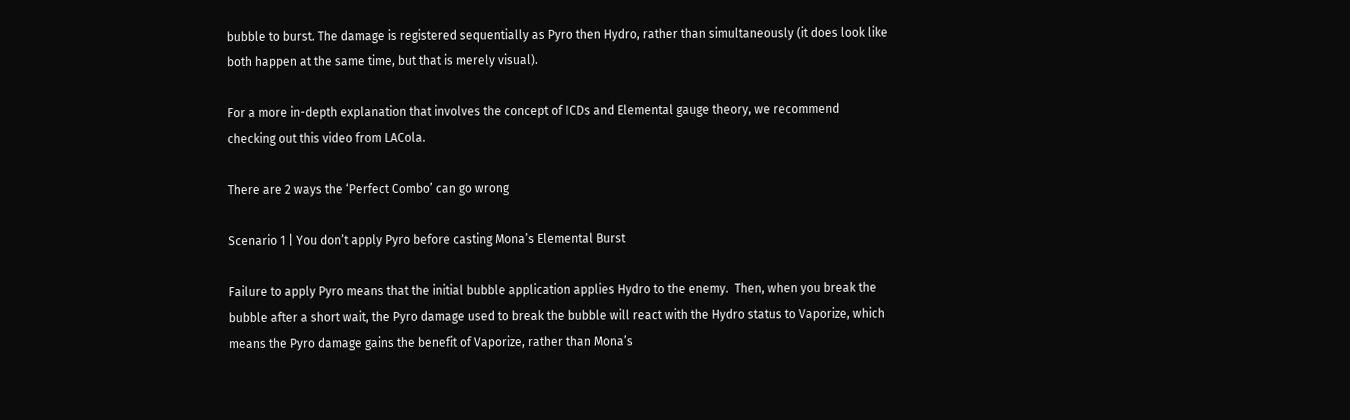bubble to burst. The damage is registered sequentially as Pyro then Hydro, rather than simultaneously (it does look like both happen at the same time, but that is merely visual).

For a more in-depth explanation that involves the concept of ICDs and Elemental gauge theory, we recommend checking out this video from LACola.

There are 2 ways the ‘Perfect Combo’ can go wrong

Scenario 1 | You don’t apply Pyro before casting Mona’s Elemental Burst

Failure to apply Pyro means that the initial bubble application applies Hydro to the enemy.  Then, when you break the bubble after a short wait, the Pyro damage used to break the bubble will react with the Hydro status to Vaporize, which means the Pyro damage gains the benefit of Vaporize, rather than Mona’s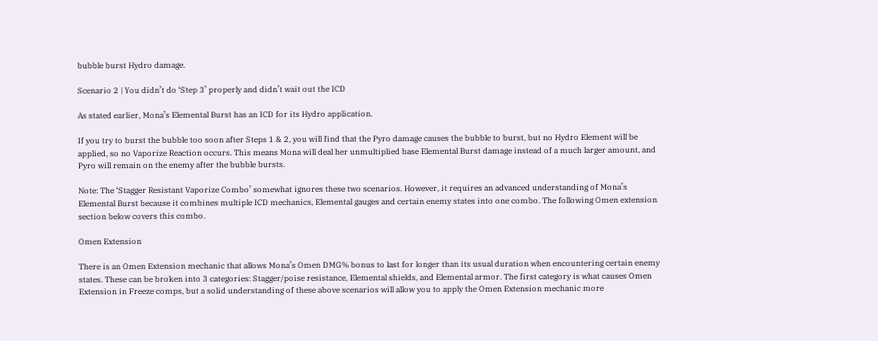bubble burst Hydro damage.

Scenario 2 | You didn’t do ‘Step 3’ properly and didn’t wait out the ICD

As stated earlier, Mona’s Elemental Burst has an ICD for its Hydro application.

If you try to burst the bubble too soon after Steps 1 & 2, you will find that the Pyro damage causes the bubble to burst, but no Hydro Element will be applied, so no Vaporize Reaction occurs. This means Mona will deal her unmultiplied base Elemental Burst damage instead of a much larger amount, and Pyro will remain on the enemy after the bubble bursts.

Note: The ‘Stagger Resistant Vaporize Combo’ somewhat ignores these two scenarios. However, it requires an advanced understanding of Mona’s Elemental Burst because it combines multiple ICD mechanics, Elemental gauges and certain enemy states into one combo. The following Omen extension section below covers this combo.

Omen Extension

There is an Omen Extension mechanic that allows Mona’s Omen DMG% bonus to last for longer than its usual duration when encountering certain enemy states. These can be broken into 3 categories: Stagger/poise resistance, Elemental shields, and Elemental armor. The first category is what causes Omen Extension in Freeze comps, but a solid understanding of these above scenarios will allow you to apply the Omen Extension mechanic more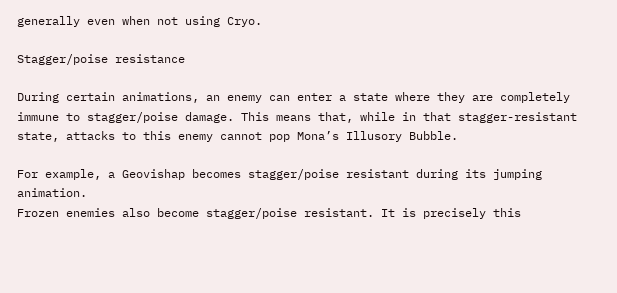generally even when not using Cryo.

Stagger/poise resistance

During certain animations, an enemy can enter a state where they are completely immune to stagger/poise damage. This means that, while in that stagger-resistant state, attacks to this enemy cannot pop Mona’s Illusory Bubble.

For example, a Geovishap becomes stagger/poise resistant during its jumping animation.
Frozen enemies also become stagger/poise resistant. It is precisely this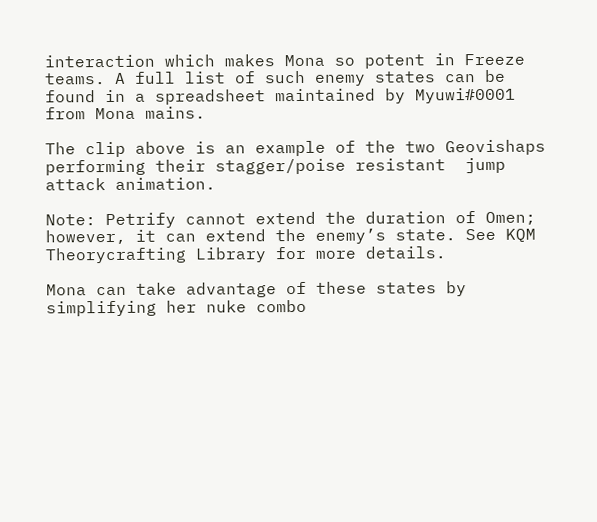interaction which makes Mona so potent in Freeze teams. A full list of such enemy states can be found in a spreadsheet maintained by Myuwi#0001 from Mona mains.

The clip above is an example of the two Geovishaps performing their stagger/poise resistant  jump attack animation.

Note: Petrify cannot extend the duration of Omen; however, it can extend the enemy’s state. See KQM Theorycrafting Library for more details.

Mona can take advantage of these states by simplifying her nuke combo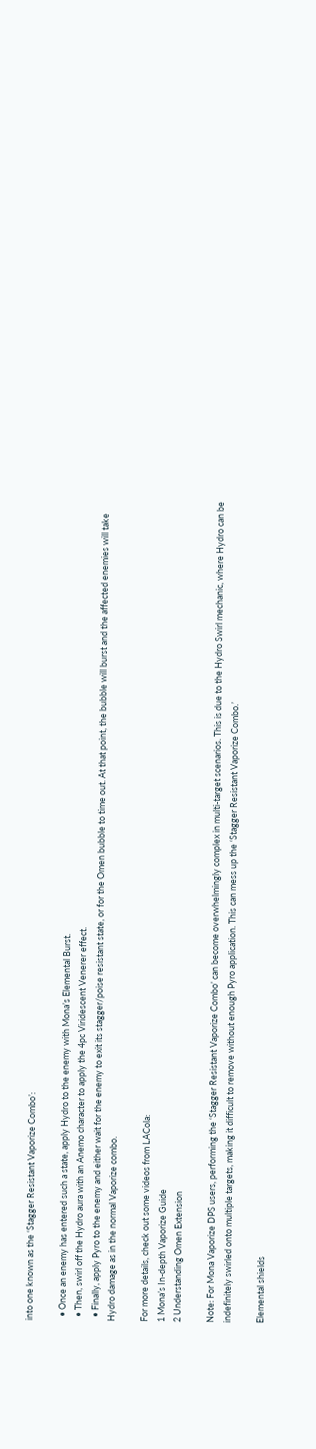into one known as the ‘Stagger Resistant Vaporize Combo’:

  • Once an enemy has entered such a state, apply Hydro to the enemy with Mona’s Elemental Burst.
  • Then, swirl off the Hydro aura with an Anemo character to apply the 4pc Viridescent Venerer effect.
  • Finally, apply Pyro to the enemy and either wait for the enemy to exit its stagger/poise resistant state, or for the Omen bubble to time out. At that point, the bubble will burst and the affected enemies will take Hydro damage as in the normal Vaporize combo.

For more details, check out some videos from LACola:
1 Mona’s In-depth Vaporize Guide
2 Understanding Omen Extension

Note: For Mona Vaporize DPS users, performing the ‘Stagger Resistant Vaporize Combo’ can become overwhelmingly complex in multi-target scenarios. This is due to the Hydro Swirl mechanic, where Hydro can be indefinitely swirled onto multiple targets, making it difficult to remove without enough Pyro application. This can mess up the ‘Stagger Resistant Vaporize Combo.’

Elemental shields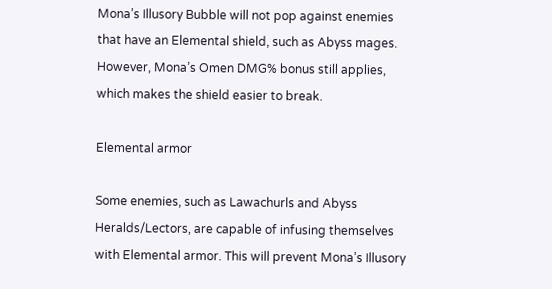Mona’s Illusory Bubble will not pop against enemies that have an Elemental shield, such as Abyss mages. However, Mona’s Omen DMG% bonus still applies, which makes the shield easier to break.

Elemental armor

Some enemies, such as Lawachurls and Abyss Heralds/Lectors, are capable of infusing themselves with Elemental armor. This will prevent Mona’s Illusory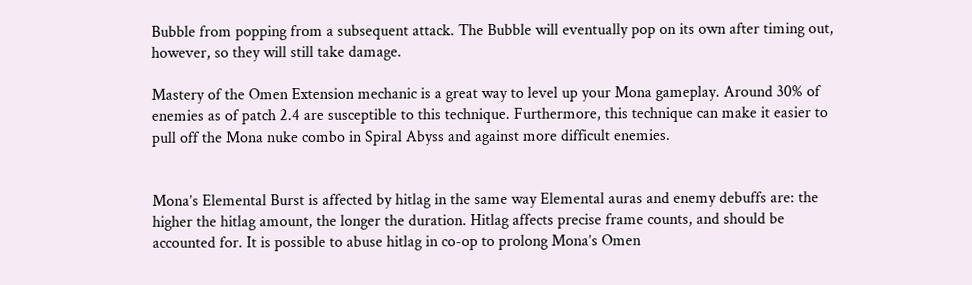Bubble from popping from a subsequent attack. The Bubble will eventually pop on its own after timing out, however, so they will still take damage.

Mastery of the Omen Extension mechanic is a great way to level up your Mona gameplay. Around 30% of enemies as of patch 2.4 are susceptible to this technique. Furthermore, this technique can make it easier to pull off the Mona nuke combo in Spiral Abyss and against more difficult enemies.


Mona’s Elemental Burst is affected by hitlag in the same way Elemental auras and enemy debuffs are: the higher the hitlag amount, the longer the duration. Hitlag affects precise frame counts, and should be accounted for. It is possible to abuse hitlag in co-op to prolong Mona’s Omen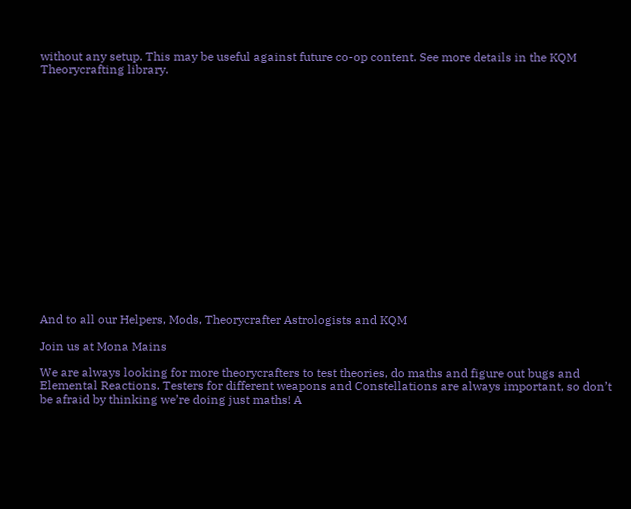without any setup. This may be useful against future co-op content. See more details in the KQM Theorycrafting library.


















And to all our Helpers, Mods, Theorycrafter Astrologists and KQM

Join us at Mona Mains

We are always looking for more theorycrafters to test theories, do maths and figure out bugs and Elemental Reactions. Testers for different weapons and Constellations are always important, so don’t be afraid by thinking we’re doing just maths! A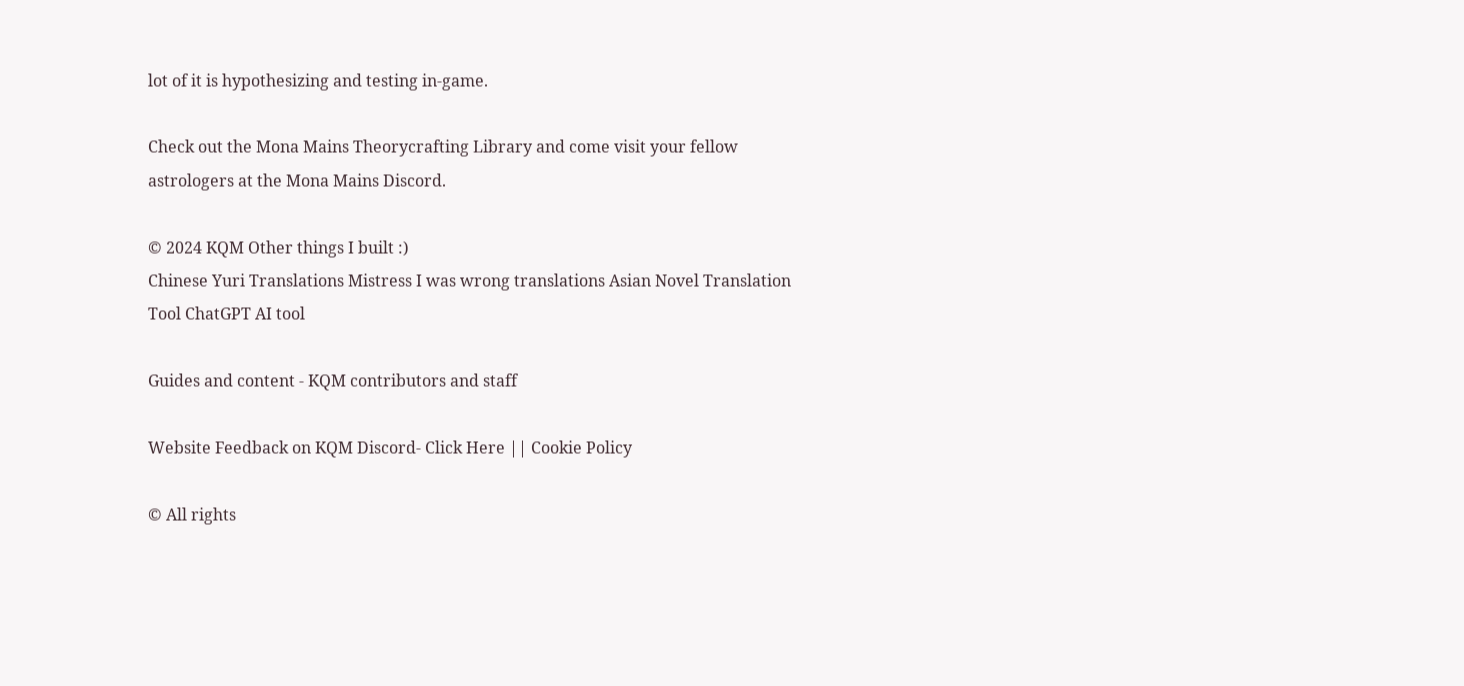lot of it is hypothesizing and testing in-game.

Check out the Mona Mains Theorycrafting Library and come visit your fellow astrologers at the Mona Mains Discord.

© 2024 KQM Other things I built :)
Chinese Yuri Translations Mistress I was wrong translations Asian Novel Translation Tool ChatGPT AI tool

Guides and content - KQM contributors and staff

Website Feedback on KQM Discord- Click Here || Cookie Policy

© All rights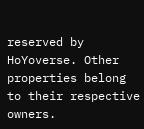reserved by HoYoverse. Other properties belong to their respective owners.